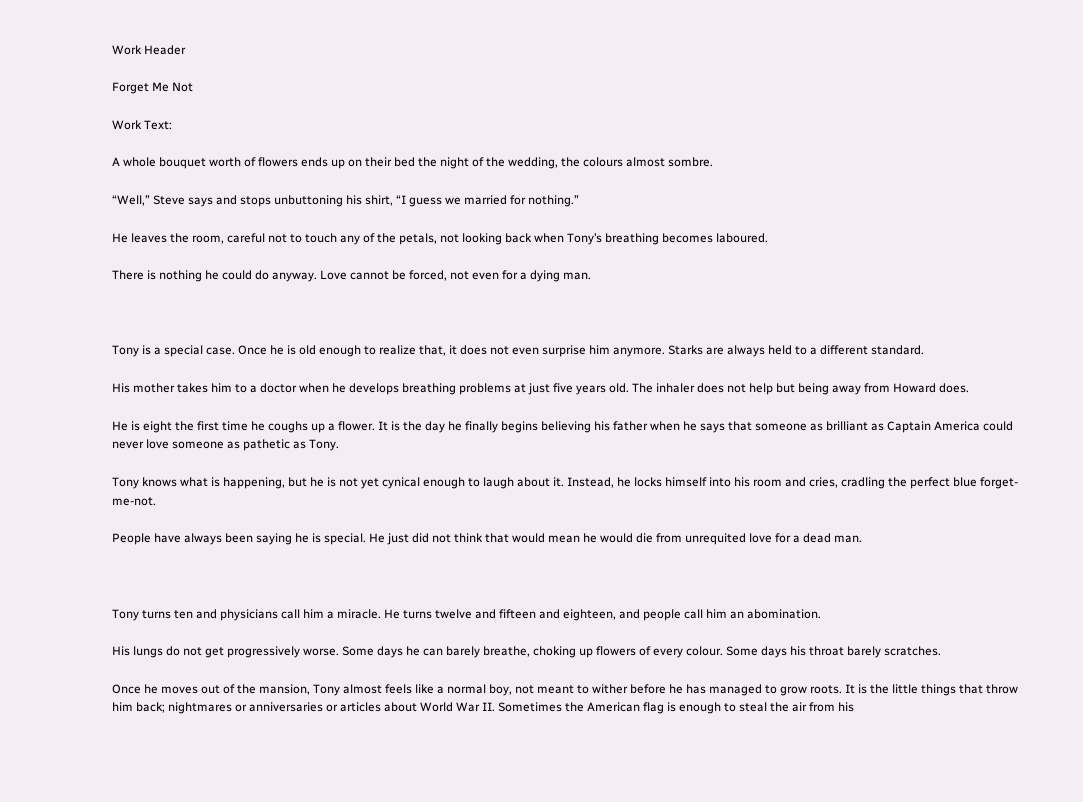Work Header

Forget Me Not

Work Text:

A whole bouquet worth of flowers ends up on their bed the night of the wedding, the colours almost sombre.

“Well,” Steve says and stops unbuttoning his shirt, “I guess we married for nothing.”

He leaves the room, careful not to touch any of the petals, not looking back when Tony’s breathing becomes laboured.

There is nothing he could do anyway. Love cannot be forced, not even for a dying man.



Tony is a special case. Once he is old enough to realize that, it does not even surprise him anymore. Starks are always held to a different standard.

His mother takes him to a doctor when he develops breathing problems at just five years old. The inhaler does not help but being away from Howard does.

He is eight the first time he coughs up a flower. It is the day he finally begins believing his father when he says that someone as brilliant as Captain America could never love someone as pathetic as Tony.

Tony knows what is happening, but he is not yet cynical enough to laugh about it. Instead, he locks himself into his room and cries, cradling the perfect blue forget-me-not.

People have always been saying he is special. He just did not think that would mean he would die from unrequited love for a dead man.



Tony turns ten and physicians call him a miracle. He turns twelve and fifteen and eighteen, and people call him an abomination.

His lungs do not get progressively worse. Some days he can barely breathe, choking up flowers of every colour. Some days his throat barely scratches.

Once he moves out of the mansion, Tony almost feels like a normal boy, not meant to wither before he has managed to grow roots. It is the little things that throw him back; nightmares or anniversaries or articles about World War II. Sometimes the American flag is enough to steal the air from his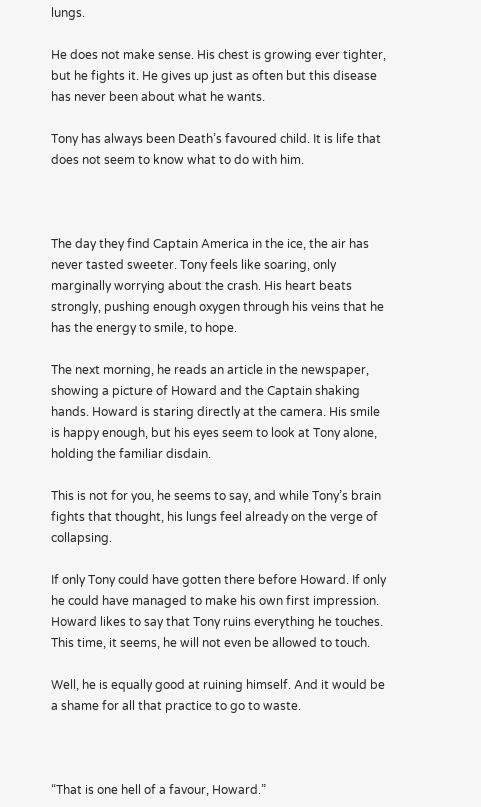lungs.

He does not make sense. His chest is growing ever tighter, but he fights it. He gives up just as often but this disease has never been about what he wants.

Tony has always been Death’s favoured child. It is life that does not seem to know what to do with him.



The day they find Captain America in the ice, the air has never tasted sweeter. Tony feels like soaring, only marginally worrying about the crash. His heart beats strongly, pushing enough oxygen through his veins that he has the energy to smile, to hope.

The next morning, he reads an article in the newspaper, showing a picture of Howard and the Captain shaking hands. Howard is staring directly at the camera. His smile is happy enough, but his eyes seem to look at Tony alone, holding the familiar disdain.

This is not for you, he seems to say, and while Tony’s brain fights that thought, his lungs feel already on the verge of collapsing.

If only Tony could have gotten there before Howard. If only he could have managed to make his own first impression. Howard likes to say that Tony ruins everything he touches. This time, it seems, he will not even be allowed to touch.

Well, he is equally good at ruining himself. And it would be a shame for all that practice to go to waste.



“That is one hell of a favour, Howard.”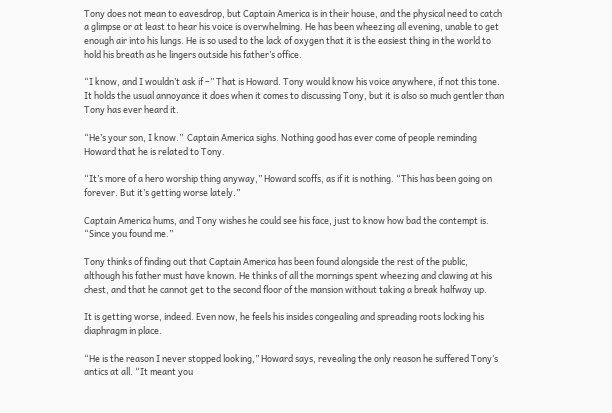Tony does not mean to eavesdrop, but Captain America is in their house, and the physical need to catch a glimpse or at least to hear his voice is overwhelming. He has been wheezing all evening, unable to get enough air into his lungs. He is so used to the lack of oxygen that it is the easiest thing in the world to hold his breath as he lingers outside his father’s office.

“I know, and I wouldn’t ask if –” That is Howard. Tony would know his voice anywhere, if not this tone. It holds the usual annoyance it does when it comes to discussing Tony, but it is also so much gentler than Tony has ever heard it.

“He’s your son, I know.”  Captain America sighs. Nothing good has ever come of people reminding Howard that he is related to Tony.

“It’s more of a hero worship thing anyway,” Howard scoffs, as if it is nothing. “This has been going on forever. But it’s getting worse lately.”

Captain America hums, and Tony wishes he could see his face, just to know how bad the contempt is. “Since you found me.”

Tony thinks of finding out that Captain America has been found alongside the rest of the public, although his father must have known. He thinks of all the mornings spent wheezing and clawing at his chest, and that he cannot get to the second floor of the mansion without taking a break halfway up.

It is getting worse, indeed. Even now, he feels his insides congealing and spreading roots locking his diaphragm in place.

“He is the reason I never stopped looking,” Howard says, revealing the only reason he suffered Tony’s antics at all. “It meant you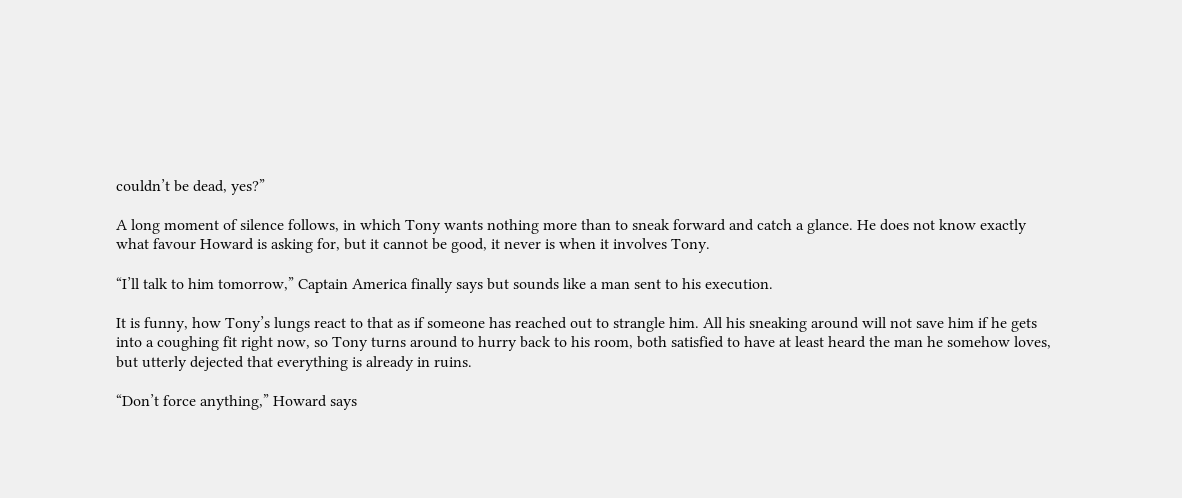couldn’t be dead, yes?”

A long moment of silence follows, in which Tony wants nothing more than to sneak forward and catch a glance. He does not know exactly what favour Howard is asking for, but it cannot be good, it never is when it involves Tony.

“I’ll talk to him tomorrow,” Captain America finally says but sounds like a man sent to his execution.

It is funny, how Tony’s lungs react to that as if someone has reached out to strangle him. All his sneaking around will not save him if he gets into a coughing fit right now, so Tony turns around to hurry back to his room, both satisfied to have at least heard the man he somehow loves, but utterly dejected that everything is already in ruins.

“Don’t force anything,” Howard says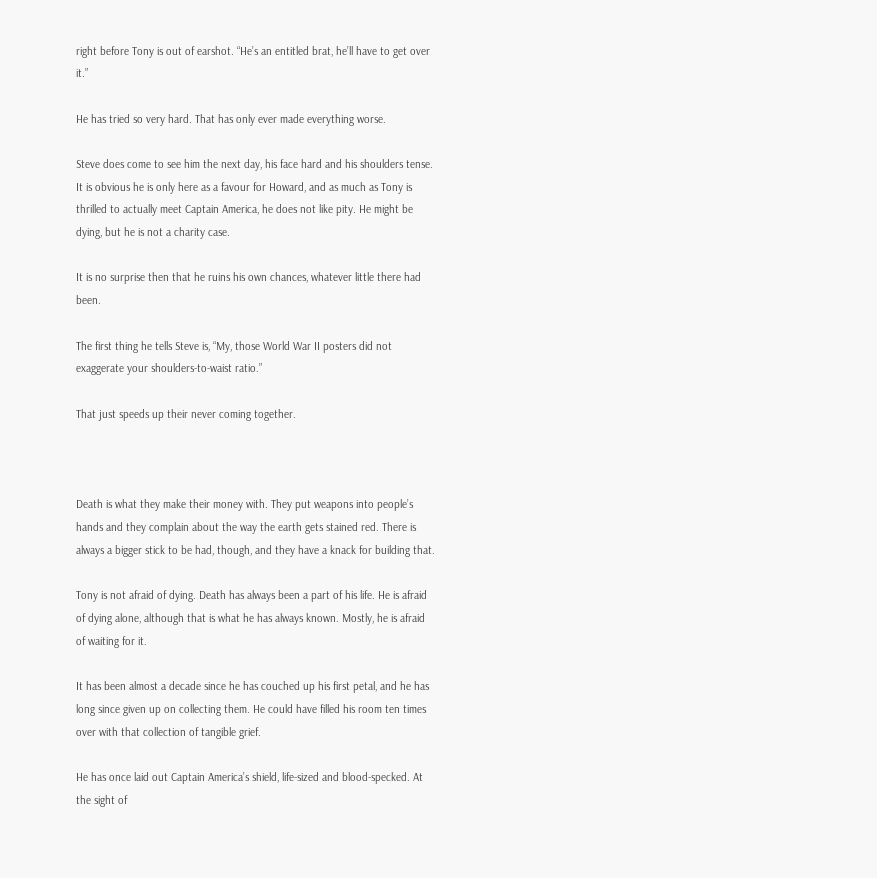right before Tony is out of earshot. “He’s an entitled brat, he’ll have to get over it.”

He has tried so very hard. That has only ever made everything worse.

Steve does come to see him the next day, his face hard and his shoulders tense. It is obvious he is only here as a favour for Howard, and as much as Tony is thrilled to actually meet Captain America, he does not like pity. He might be dying, but he is not a charity case.

It is no surprise then that he ruins his own chances, whatever little there had been.

The first thing he tells Steve is, “My, those World War II posters did not exaggerate your shoulders-to-waist ratio.”

That just speeds up their never coming together.



Death is what they make their money with. They put weapons into people’s hands and they complain about the way the earth gets stained red. There is always a bigger stick to be had, though, and they have a knack for building that.

Tony is not afraid of dying. Death has always been a part of his life. He is afraid of dying alone, although that is what he has always known. Mostly, he is afraid of waiting for it.

It has been almost a decade since he has couched up his first petal, and he has long since given up on collecting them. He could have filled his room ten times over with that collection of tangible grief.

He has once laid out Captain America’s shield, life-sized and blood-specked. At the sight of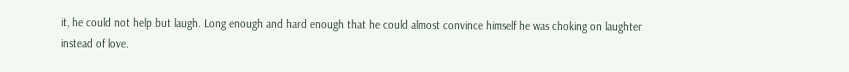it, he could not help but laugh. Long enough and hard enough that he could almost convince himself he was choking on laughter instead of love.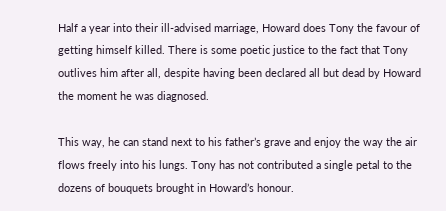Half a year into their ill-advised marriage, Howard does Tony the favour of getting himself killed. There is some poetic justice to the fact that Tony outlives him after all, despite having been declared all but dead by Howard the moment he was diagnosed.

This way, he can stand next to his father’s grave and enjoy the way the air flows freely into his lungs. Tony has not contributed a single petal to the dozens of bouquets brought in Howard’s honour.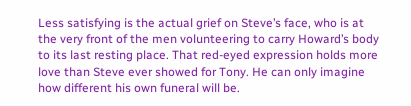Less satisfying is the actual grief on Steve’s face, who is at the very front of the men volunteering to carry Howard’s body to its last resting place. That red-eyed expression holds more love than Steve ever showed for Tony. He can only imagine how different his own funeral will be.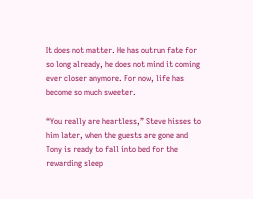It does not matter. He has outrun fate for so long already, he does not mind it coming ever closer anymore. For now, life has become so much sweeter.

“You really are heartless,” Steve hisses to him later, when the guests are gone and Tony is ready to fall into bed for the rewarding sleep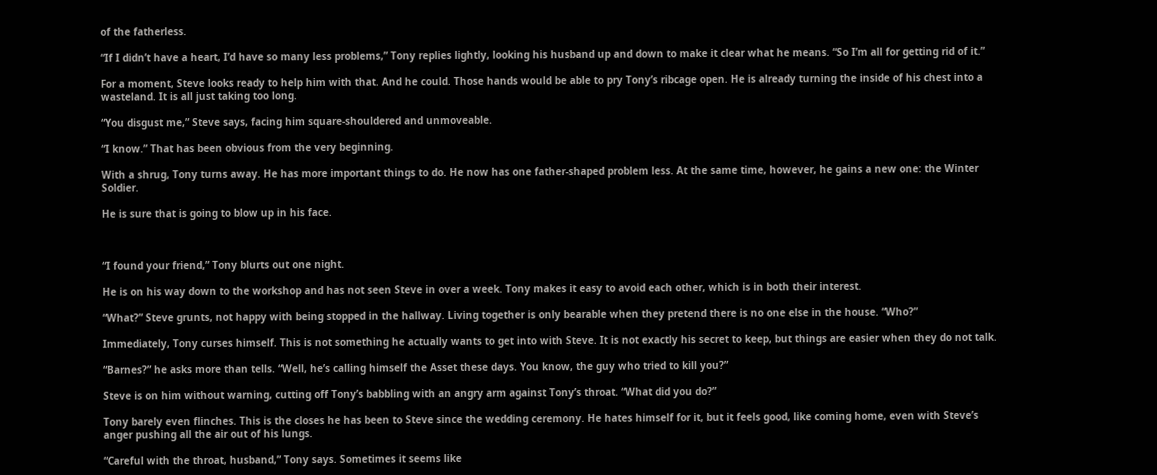of the fatherless.

“If I didn’t have a heart, I’d have so many less problems,” Tony replies lightly, looking his husband up and down to make it clear what he means. “So I’m all for getting rid of it.”

For a moment, Steve looks ready to help him with that. And he could. Those hands would be able to pry Tony’s ribcage open. He is already turning the inside of his chest into a wasteland. It is all just taking too long.

“You disgust me,” Steve says, facing him square-shouldered and unmoveable.

“I know.” That has been obvious from the very beginning.

With a shrug, Tony turns away. He has more important things to do. He now has one father-shaped problem less. At the same time, however, he gains a new one: the Winter Soldier.

He is sure that is going to blow up in his face.



“I found your friend,” Tony blurts out one night.

He is on his way down to the workshop and has not seen Steve in over a week. Tony makes it easy to avoid each other, which is in both their interest.

“What?” Steve grunts, not happy with being stopped in the hallway. Living together is only bearable when they pretend there is no one else in the house. “Who?”

Immediately, Tony curses himself. This is not something he actually wants to get into with Steve. It is not exactly his secret to keep, but things are easier when they do not talk.

“Barnes?” he asks more than tells. “Well, he’s calling himself the Asset these days. You know, the guy who tried to kill you?”

Steve is on him without warning, cutting off Tony’s babbling with an angry arm against Tony’s throat. “What did you do?”

Tony barely even flinches. This is the closes he has been to Steve since the wedding ceremony. He hates himself for it, but it feels good, like coming home, even with Steve’s anger pushing all the air out of his lungs.

“Careful with the throat, husband,” Tony says. Sometimes it seems like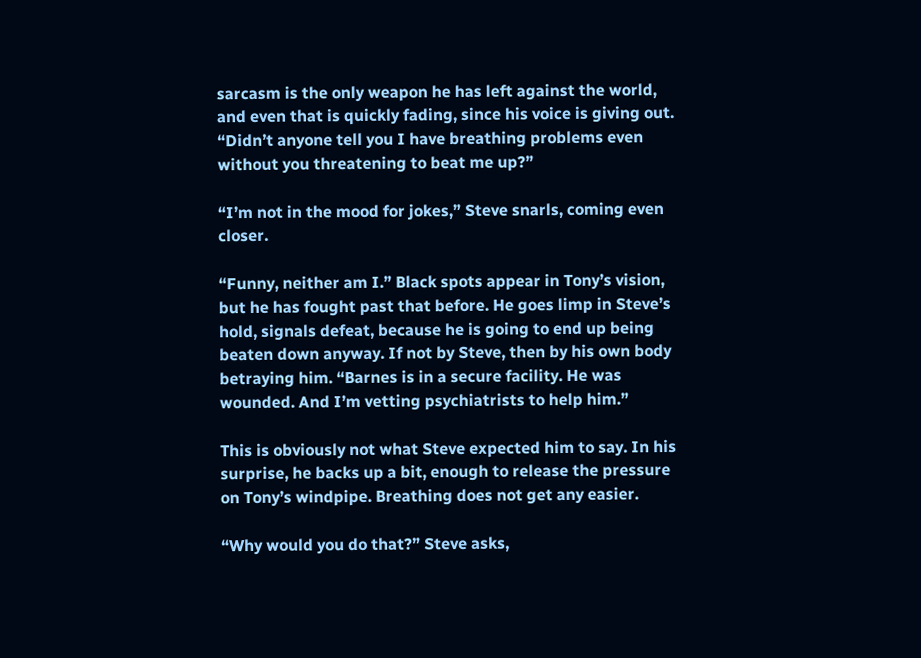sarcasm is the only weapon he has left against the world, and even that is quickly fading, since his voice is giving out. “Didn’t anyone tell you I have breathing problems even without you threatening to beat me up?”

“I’m not in the mood for jokes,” Steve snarls, coming even closer.

“Funny, neither am I.” Black spots appear in Tony’s vision, but he has fought past that before. He goes limp in Steve’s hold, signals defeat, because he is going to end up being beaten down anyway. If not by Steve, then by his own body betraying him. “Barnes is in a secure facility. He was wounded. And I’m vetting psychiatrists to help him.”

This is obviously not what Steve expected him to say. In his surprise, he backs up a bit, enough to release the pressure on Tony’s windpipe. Breathing does not get any easier.

“Why would you do that?” Steve asks,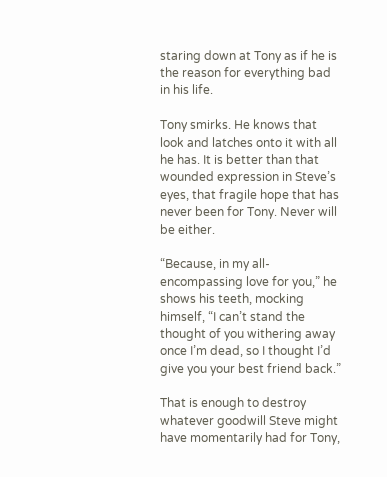staring down at Tony as if he is the reason for everything bad in his life.

Tony smirks. He knows that look and latches onto it with all he has. It is better than that wounded expression in Steve’s eyes, that fragile hope that has never been for Tony. Never will be either.

“Because, in my all-encompassing love for you,” he shows his teeth, mocking himself, “I can’t stand the thought of you withering away once I’m dead, so I thought I’d give you your best friend back.”

That is enough to destroy whatever goodwill Steve might have momentarily had for Tony,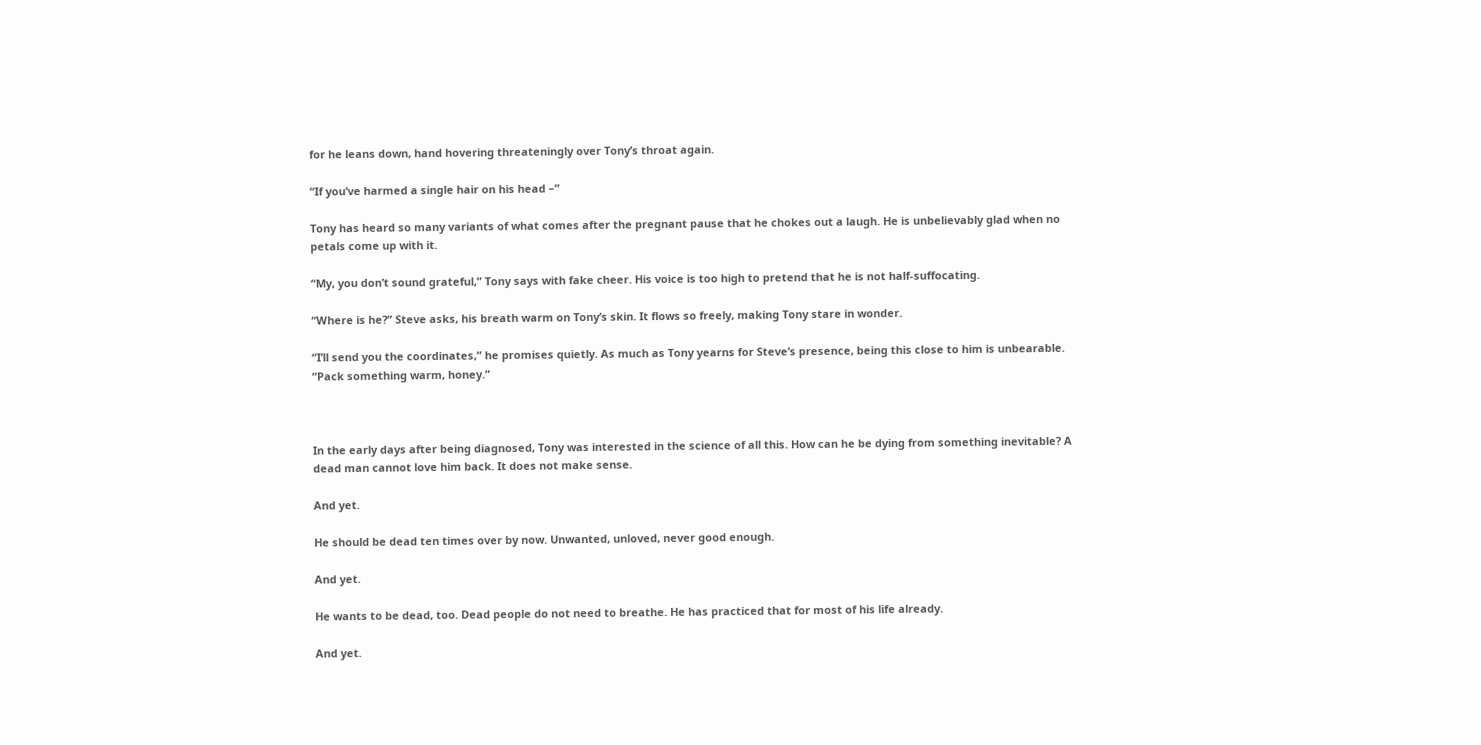for he leans down, hand hovering threateningly over Tony’s throat again.

“If you’ve harmed a single hair on his head –”

Tony has heard so many variants of what comes after the pregnant pause that he chokes out a laugh. He is unbelievably glad when no petals come up with it.

“My, you don’t sound grateful,” Tony says with fake cheer. His voice is too high to pretend that he is not half-suffocating.

“Where is he?” Steve asks, his breath warm on Tony’s skin. It flows so freely, making Tony stare in wonder.

“I’ll send you the coordinates,” he promises quietly. As much as Tony yearns for Steve’s presence, being this close to him is unbearable. “Pack something warm, honey.”



In the early days after being diagnosed, Tony was interested in the science of all this. How can he be dying from something inevitable? A dead man cannot love him back. It does not make sense.

And yet.

He should be dead ten times over by now. Unwanted, unloved, never good enough.

And yet.

He wants to be dead, too. Dead people do not need to breathe. He has practiced that for most of his life already.

And yet.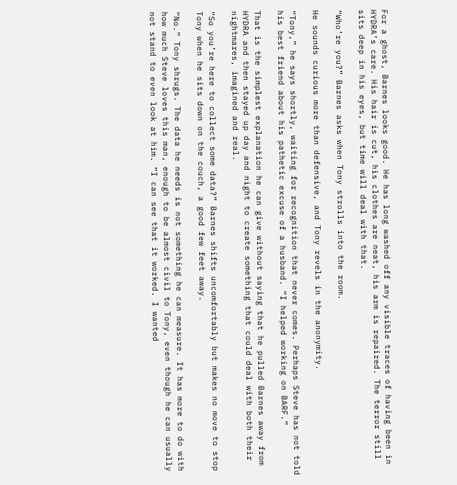For a ghost, Barnes looks good. He has long washed off any visible traces of having been in HYDRA’s care. His hair is cut, his clothes are neat, his arm is repaired. The terror still sits deep in his eyes, but time will deal with that.

“Who’re you?” Barnes asks when Tony strolls into the room.

He sounds curious more than defensive, and Tony revels in the anonymity.

“Tony,” he says shortly, waiting for recognition that never comes. Perhaps Steve has not told his best friend about his pathetic excuse of a husband. “I helped working on BARF.”

That is the simplest explanation he can give without saying that he pulled Barnes away from HYDRA and then stayed up day and night to create something that could deal with both their nightmares, imagined and real.

“So you’re here to collect some data?” Barnes shifts uncomfortably but makes no move to stop Tony when he sits down on the couch, a good few feet away.

“No.” Tony shrugs. The data he needs is not something he can measure. It has more to do with how much Steve loves this man, enough to be almost civil to Tony, even though he can usually not stand to even look at him. “I can see that it worked. I wanted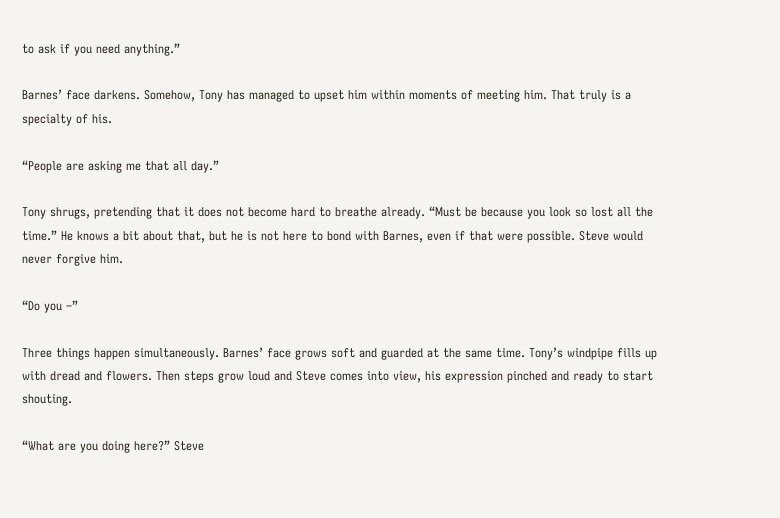to ask if you need anything.”

Barnes’ face darkens. Somehow, Tony has managed to upset him within moments of meeting him. That truly is a specialty of his.

“People are asking me that all day.”

Tony shrugs, pretending that it does not become hard to breathe already. “Must be because you look so lost all the time.” He knows a bit about that, but he is not here to bond with Barnes, even if that were possible. Steve would never forgive him.

“Do you –”

Three things happen simultaneously. Barnes’ face grows soft and guarded at the same time. Tony’s windpipe fills up with dread and flowers. Then steps grow loud and Steve comes into view, his expression pinched and ready to start shouting.

“What are you doing here?” Steve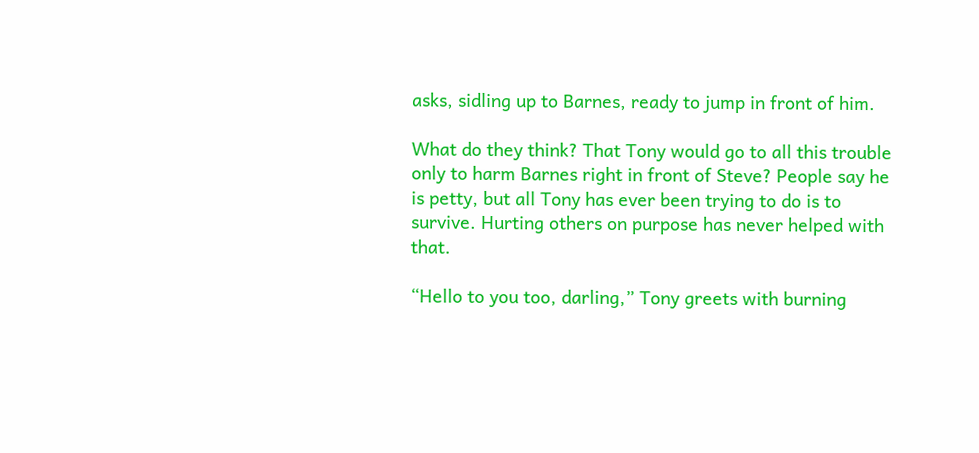asks, sidling up to Barnes, ready to jump in front of him.

What do they think? That Tony would go to all this trouble only to harm Barnes right in front of Steve? People say he is petty, but all Tony has ever been trying to do is to survive. Hurting others on purpose has never helped with that.

“Hello to you too, darling,” Tony greets with burning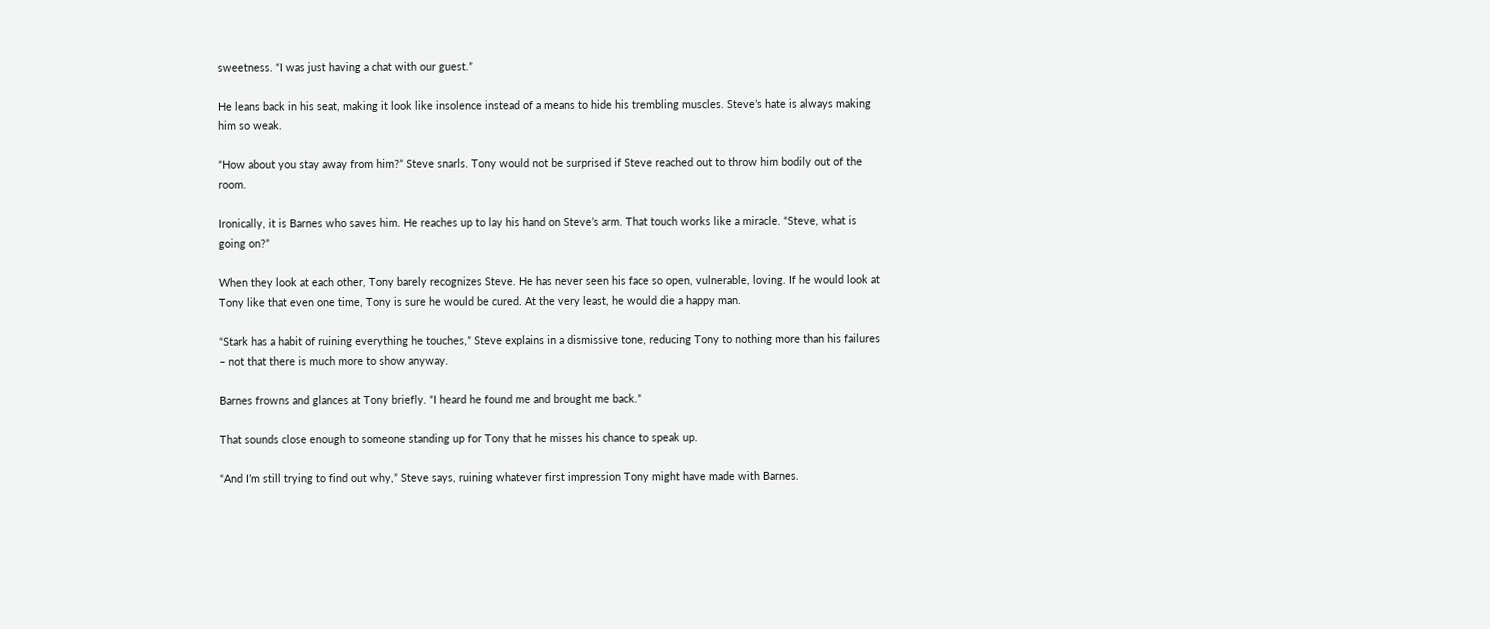sweetness. “I was just having a chat with our guest.”

He leans back in his seat, making it look like insolence instead of a means to hide his trembling muscles. Steve’s hate is always making him so weak.

“How about you stay away from him?” Steve snarls. Tony would not be surprised if Steve reached out to throw him bodily out of the room.

Ironically, it is Barnes who saves him. He reaches up to lay his hand on Steve’s arm. That touch works like a miracle. “Steve, what is going on?”

When they look at each other, Tony barely recognizes Steve. He has never seen his face so open, vulnerable, loving. If he would look at Tony like that even one time, Tony is sure he would be cured. At the very least, he would die a happy man.

“Stark has a habit of ruining everything he touches,” Steve explains in a dismissive tone, reducing Tony to nothing more than his failures – not that there is much more to show anyway.

Barnes frowns and glances at Tony briefly. “I heard he found me and brought me back.”

That sounds close enough to someone standing up for Tony that he misses his chance to speak up.

“And I’m still trying to find out why,” Steve says, ruining whatever first impression Tony might have made with Barnes.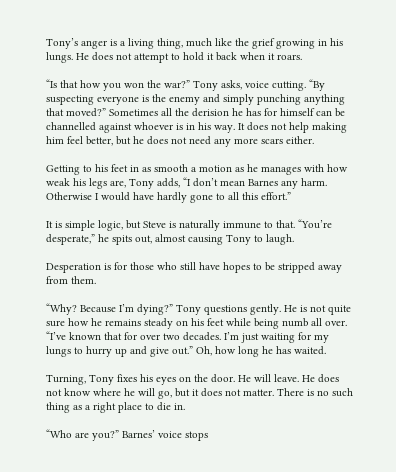Tony’s anger is a living thing, much like the grief growing in his lungs. He does not attempt to hold it back when it roars.

“Is that how you won the war?” Tony asks, voice cutting. “By suspecting everyone is the enemy and simply punching anything that moved?” Sometimes all the derision he has for himself can be channelled against whoever is in his way. It does not help making him feel better, but he does not need any more scars either.

Getting to his feet in as smooth a motion as he manages with how weak his legs are, Tony adds, “I don’t mean Barnes any harm. Otherwise I would have hardly gone to all this effort.”

It is simple logic, but Steve is naturally immune to that. “You’re desperate,” he spits out, almost causing Tony to laugh.

Desperation is for those who still have hopes to be stripped away from them.

“Why? Because I’m dying?” Tony questions gently. He is not quite sure how he remains steady on his feet while being numb all over. “I’ve known that for over two decades. I’m just waiting for my lungs to hurry up and give out.” Oh, how long he has waited.

Turning, Tony fixes his eyes on the door. He will leave. He does not know where he will go, but it does not matter. There is no such thing as a right place to die in.

“Who are you?” Barnes’ voice stops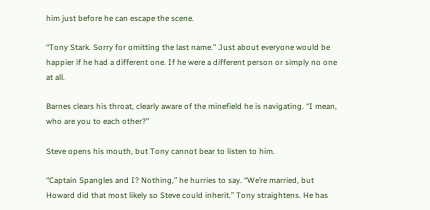him just before he can escape the scene.

“Tony Stark. Sorry for omitting the last name.” Just about everyone would be happier if he had a different one. If he were a different person or simply no one at all.

Barnes clears his throat, clearly aware of the minefield he is navigating. “I mean, who are you to each other?”

Steve opens his mouth, but Tony cannot bear to listen to him.

“Captain Spangles and I? Nothing,” he hurries to say. “We’re married, but Howard did that most likely so Steve could inherit.” Tony straightens. He has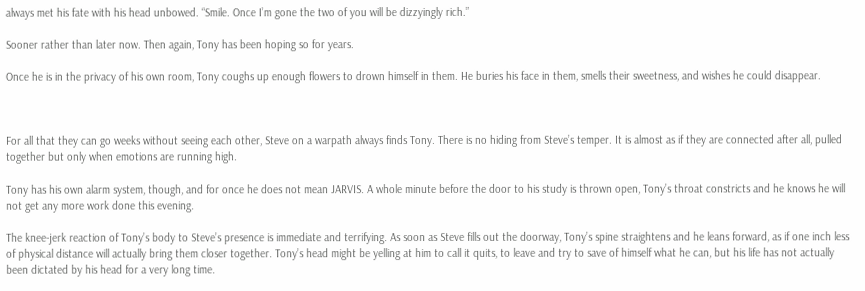always met his fate with his head unbowed. “Smile. Once I’m gone the two of you will be dizzyingly rich.”

Sooner rather than later now. Then again, Tony has been hoping so for years.

Once he is in the privacy of his own room, Tony coughs up enough flowers to drown himself in them. He buries his face in them, smells their sweetness, and wishes he could disappear.



For all that they can go weeks without seeing each other, Steve on a warpath always finds Tony. There is no hiding from Steve’s temper. It is almost as if they are connected after all, pulled together but only when emotions are running high.

Tony has his own alarm system, though, and for once he does not mean JARVIS. A whole minute before the door to his study is thrown open, Tony’s throat constricts and he knows he will not get any more work done this evening.

The knee-jerk reaction of Tony’s body to Steve’s presence is immediate and terrifying. As soon as Steve fills out the doorway, Tony’s spine straightens and he leans forward, as if one inch less of physical distance will actually bring them closer together. Tony’s head might be yelling at him to call it quits, to leave and try to save of himself what he can, but his life has not actually been dictated by his head for a very long time.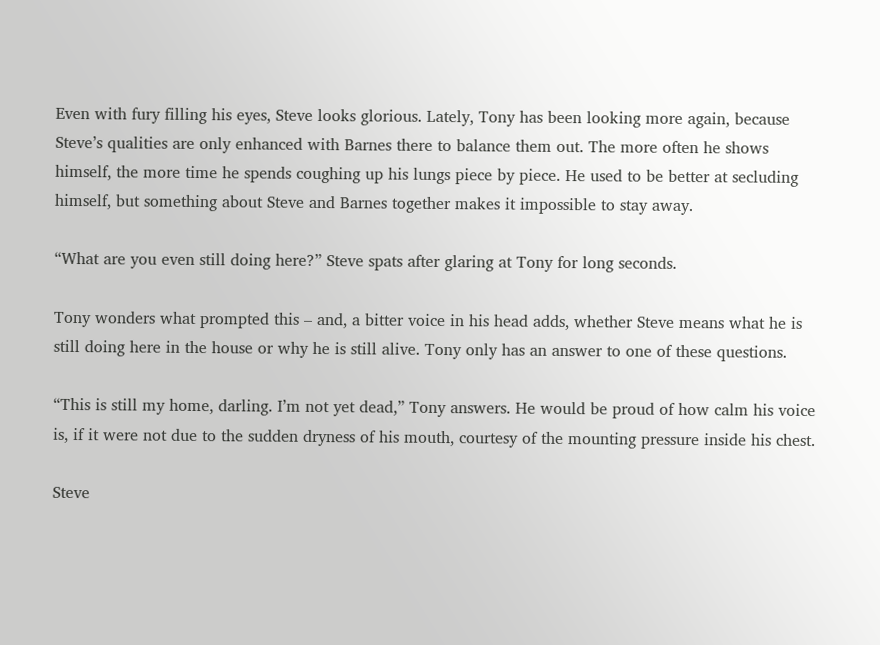Even with fury filling his eyes, Steve looks glorious. Lately, Tony has been looking more again, because Steve’s qualities are only enhanced with Barnes there to balance them out. The more often he shows himself, the more time he spends coughing up his lungs piece by piece. He used to be better at secluding himself, but something about Steve and Barnes together makes it impossible to stay away.

“What are you even still doing here?” Steve spats after glaring at Tony for long seconds.

Tony wonders what prompted this – and, a bitter voice in his head adds, whether Steve means what he is still doing here in the house or why he is still alive. Tony only has an answer to one of these questions.

“This is still my home, darling. I’m not yet dead,” Tony answers. He would be proud of how calm his voice is, if it were not due to the sudden dryness of his mouth, courtesy of the mounting pressure inside his chest.

Steve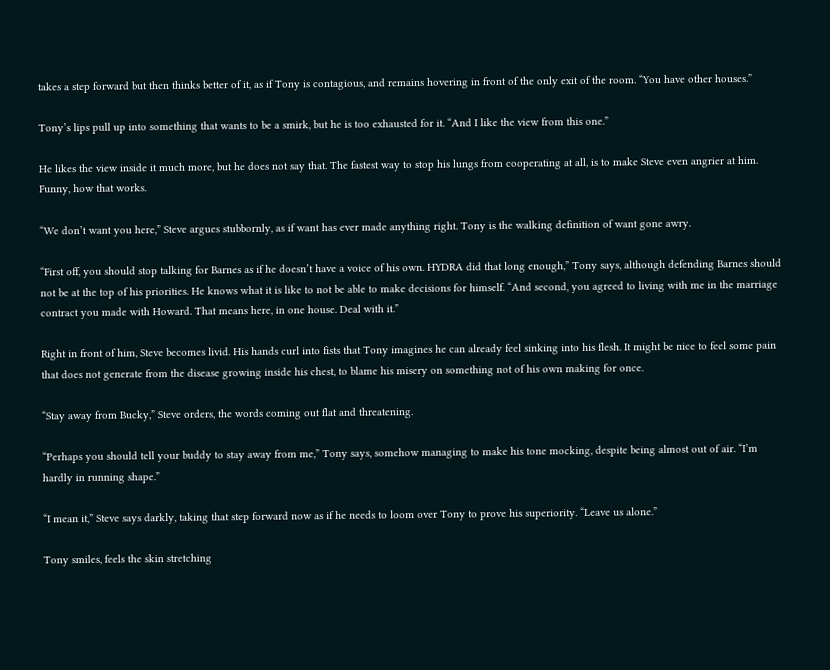takes a step forward but then thinks better of it, as if Tony is contagious, and remains hovering in front of the only exit of the room. “You have other houses.”

Tony’s lips pull up into something that wants to be a smirk, but he is too exhausted for it. “And I like the view from this one.”

He likes the view inside it much more, but he does not say that. The fastest way to stop his lungs from cooperating at all, is to make Steve even angrier at him. Funny, how that works.

“We don’t want you here,” Steve argues stubbornly, as if want has ever made anything right. Tony is the walking definition of want gone awry.

“First off, you should stop talking for Barnes as if he doesn’t have a voice of his own. HYDRA did that long enough,” Tony says, although defending Barnes should not be at the top of his priorities. He knows what it is like to not be able to make decisions for himself. “And second, you agreed to living with me in the marriage contract you made with Howard. That means here, in one house. Deal with it.”

Right in front of him, Steve becomes livid. His hands curl into fists that Tony imagines he can already feel sinking into his flesh. It might be nice to feel some pain that does not generate from the disease growing inside his chest, to blame his misery on something not of his own making for once.

“Stay away from Bucky,” Steve orders, the words coming out flat and threatening.

“Perhaps you should tell your buddy to stay away from me,” Tony says, somehow managing to make his tone mocking, despite being almost out of air. “I’m hardly in running shape.”

“I mean it,” Steve says darkly, taking that step forward now as if he needs to loom over Tony to prove his superiority. “Leave us alone.”

Tony smiles, feels the skin stretching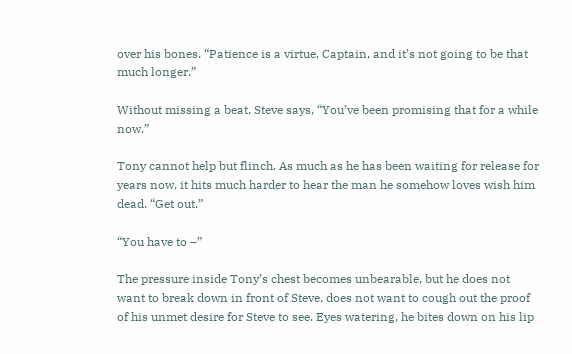over his bones. “Patience is a virtue, Captain, and it’s not going to be that much longer.”

Without missing a beat, Steve says, “You’ve been promising that for a while now.”

Tony cannot help but flinch. As much as he has been waiting for release for years now, it hits much harder to hear the man he somehow loves wish him dead. “Get out.”

“You have to –”

The pressure inside Tony’s chest becomes unbearable, but he does not want to break down in front of Steve, does not want to cough out the proof of his unmet desire for Steve to see. Eyes watering, he bites down on his lip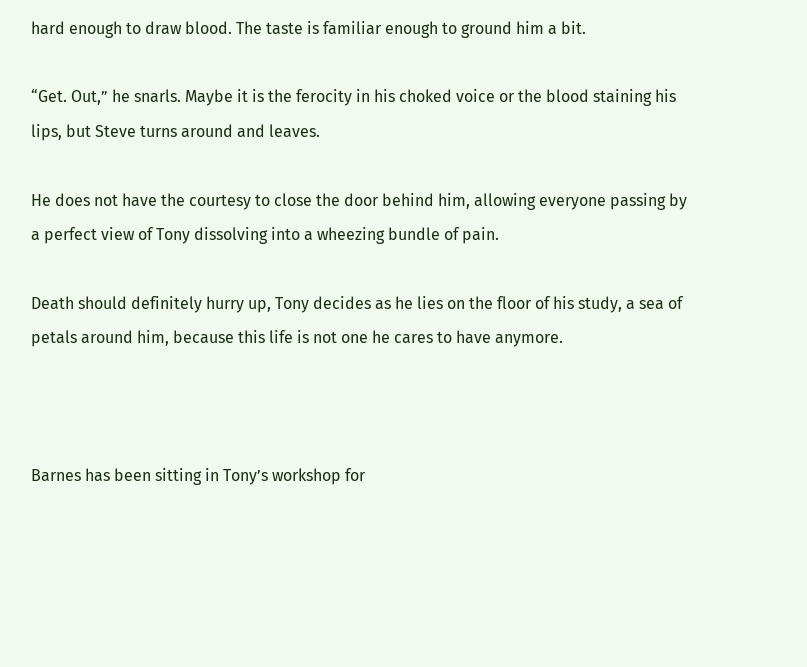hard enough to draw blood. The taste is familiar enough to ground him a bit.

“Get. Out,” he snarls. Maybe it is the ferocity in his choked voice or the blood staining his lips, but Steve turns around and leaves.

He does not have the courtesy to close the door behind him, allowing everyone passing by a perfect view of Tony dissolving into a wheezing bundle of pain.

Death should definitely hurry up, Tony decides as he lies on the floor of his study, a sea of petals around him, because this life is not one he cares to have anymore.



Barnes has been sitting in Tony’s workshop for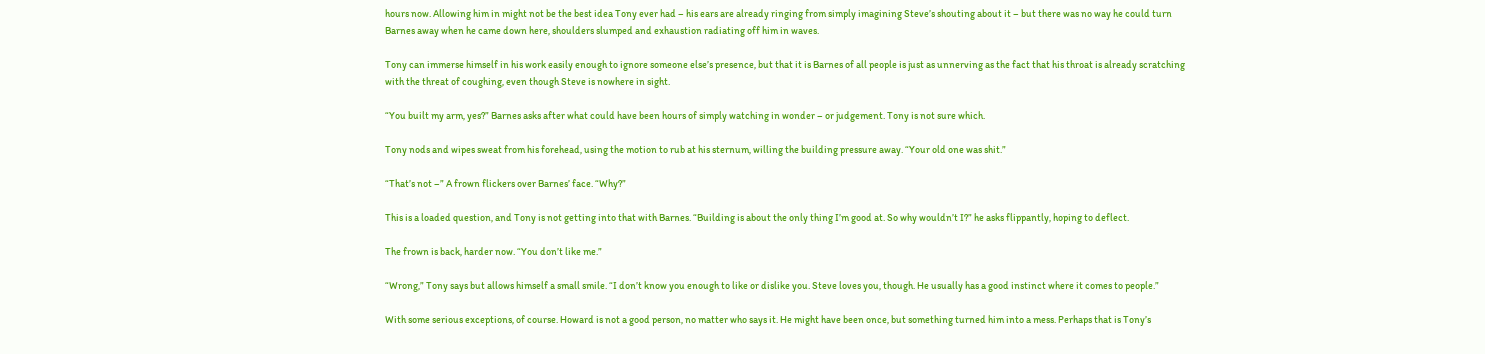hours now. Allowing him in might not be the best idea Tony ever had – his ears are already ringing from simply imagining Steve’s shouting about it – but there was no way he could turn Barnes away when he came down here, shoulders slumped and exhaustion radiating off him in waves.

Tony can immerse himself in his work easily enough to ignore someone else’s presence, but that it is Barnes of all people is just as unnerving as the fact that his throat is already scratching with the threat of coughing, even though Steve is nowhere in sight.

“You built my arm, yes?” Barnes asks after what could have been hours of simply watching in wonder – or judgement. Tony is not sure which.

Tony nods and wipes sweat from his forehead, using the motion to rub at his sternum, willing the building pressure away. “Your old one was shit.”

“That’s not –” A frown flickers over Barnes’ face. “Why?”

This is a loaded question, and Tony is not getting into that with Barnes. “Building is about the only thing I’m good at. So why wouldn’t I?” he asks flippantly, hoping to deflect.

The frown is back, harder now. “You don’t like me.”

“Wrong,” Tony says but allows himself a small smile. “I don’t know you enough to like or dislike you. Steve loves you, though. He usually has a good instinct where it comes to people.”

With some serious exceptions, of course. Howard is not a good person, no matter who says it. He might have been once, but something turned him into a mess. Perhaps that is Tony’s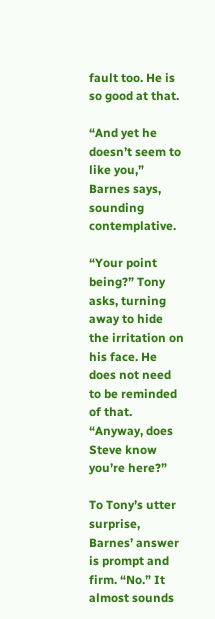fault too. He is so good at that.

“And yet he doesn’t seem to like you,” Barnes says, sounding contemplative.

“Your point being?” Tony asks, turning away to hide the irritation on his face. He does not need to be reminded of that. “Anyway, does Steve know you’re here?”

To Tony’s utter surprise, Barnes’ answer is prompt and firm. “No.” It almost sounds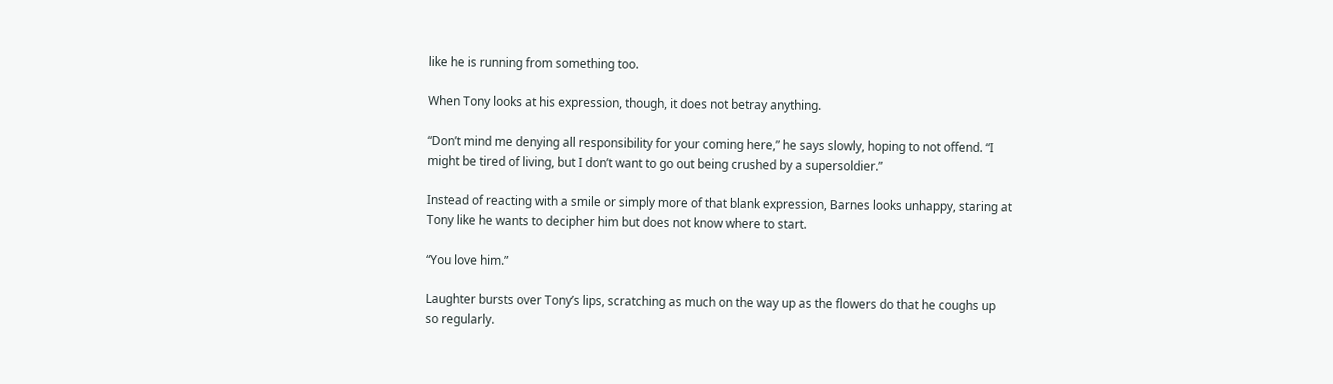like he is running from something too.

When Tony looks at his expression, though, it does not betray anything.

“Don’t mind me denying all responsibility for your coming here,” he says slowly, hoping to not offend. “I might be tired of living, but I don’t want to go out being crushed by a supersoldier.”

Instead of reacting with a smile or simply more of that blank expression, Barnes looks unhappy, staring at Tony like he wants to decipher him but does not know where to start.

“You love him.”

Laughter bursts over Tony’s lips, scratching as much on the way up as the flowers do that he coughs up so regularly.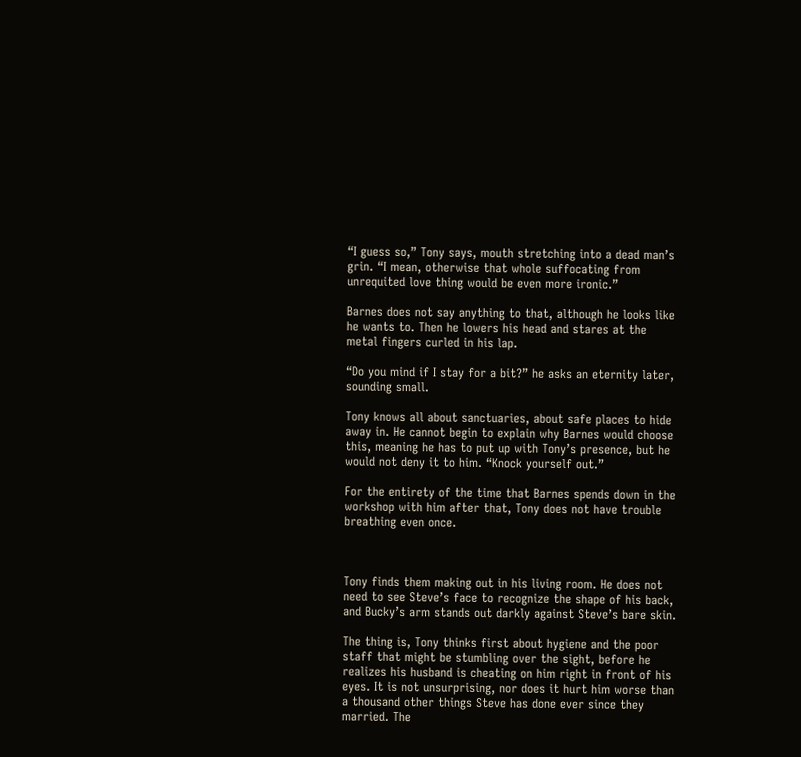“I guess so,” Tony says, mouth stretching into a dead man’s grin. “I mean, otherwise that whole suffocating from unrequited love thing would be even more ironic.”

Barnes does not say anything to that, although he looks like he wants to. Then he lowers his head and stares at the metal fingers curled in his lap.

“Do you mind if I stay for a bit?” he asks an eternity later, sounding small.

Tony knows all about sanctuaries, about safe places to hide away in. He cannot begin to explain why Barnes would choose this, meaning he has to put up with Tony’s presence, but he would not deny it to him. “Knock yourself out.”

For the entirety of the time that Barnes spends down in the workshop with him after that, Tony does not have trouble breathing even once.



Tony finds them making out in his living room. He does not need to see Steve’s face to recognize the shape of his back, and Bucky’s arm stands out darkly against Steve’s bare skin.

The thing is, Tony thinks first about hygiene and the poor staff that might be stumbling over the sight, before he realizes his husband is cheating on him right in front of his eyes. It is not unsurprising, nor does it hurt him worse than a thousand other things Steve has done ever since they married. The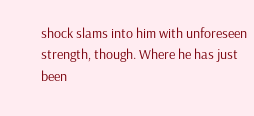shock slams into him with unforeseen strength, though. Where he has just been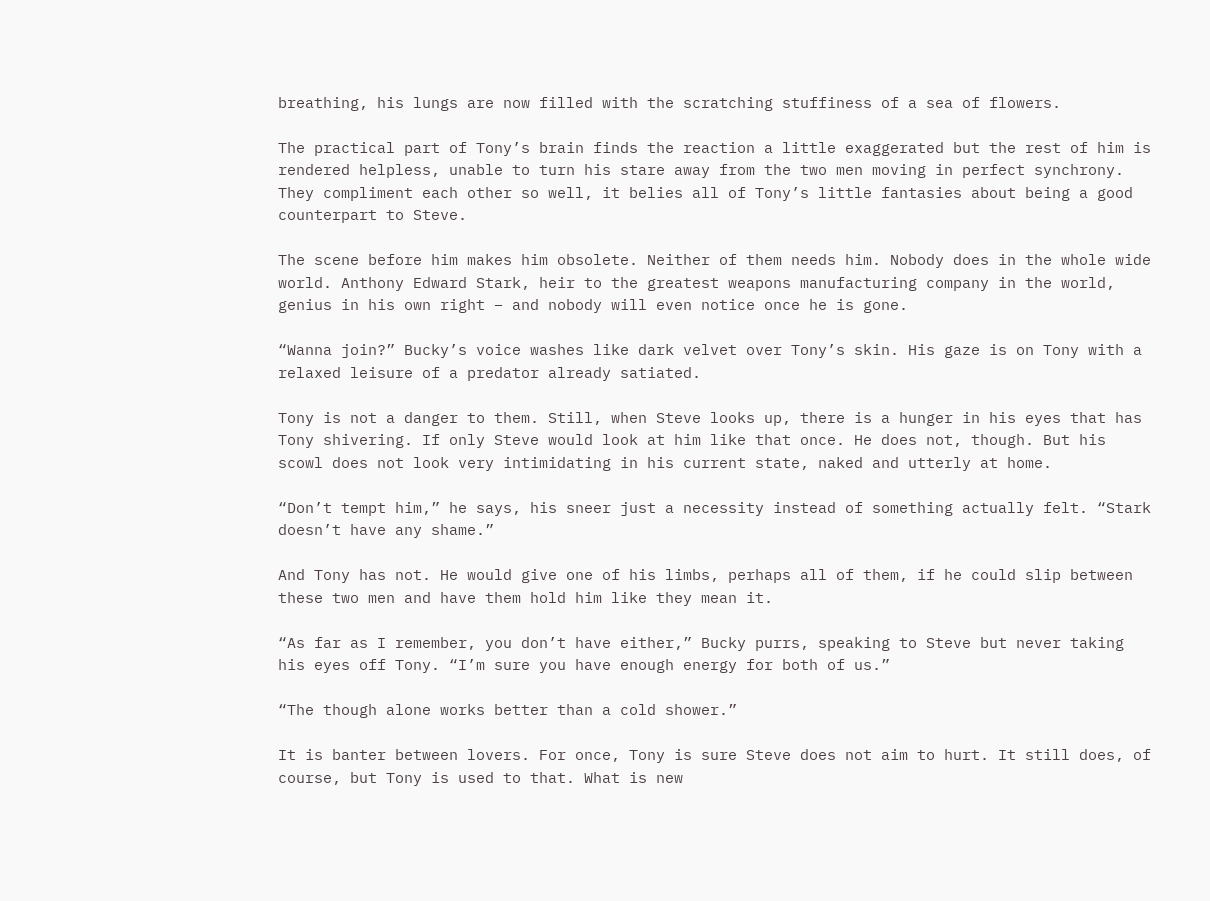breathing, his lungs are now filled with the scratching stuffiness of a sea of flowers.

The practical part of Tony’s brain finds the reaction a little exaggerated but the rest of him is rendered helpless, unable to turn his stare away from the two men moving in perfect synchrony. They compliment each other so well, it belies all of Tony’s little fantasies about being a good counterpart to Steve.

The scene before him makes him obsolete. Neither of them needs him. Nobody does in the whole wide world. Anthony Edward Stark, heir to the greatest weapons manufacturing company in the world, genius in his own right – and nobody will even notice once he is gone.

“Wanna join?” Bucky’s voice washes like dark velvet over Tony’s skin. His gaze is on Tony with a relaxed leisure of a predator already satiated.

Tony is not a danger to them. Still, when Steve looks up, there is a hunger in his eyes that has Tony shivering. If only Steve would look at him like that once. He does not, though. But his scowl does not look very intimidating in his current state, naked and utterly at home.

“Don’t tempt him,” he says, his sneer just a necessity instead of something actually felt. “Stark doesn’t have any shame.”

And Tony has not. He would give one of his limbs, perhaps all of them, if he could slip between these two men and have them hold him like they mean it.

“As far as I remember, you don’t have either,” Bucky purrs, speaking to Steve but never taking his eyes off Tony. “I’m sure you have enough energy for both of us.”

“The though alone works better than a cold shower.”

It is banter between lovers. For once, Tony is sure Steve does not aim to hurt. It still does, of course, but Tony is used to that. What is new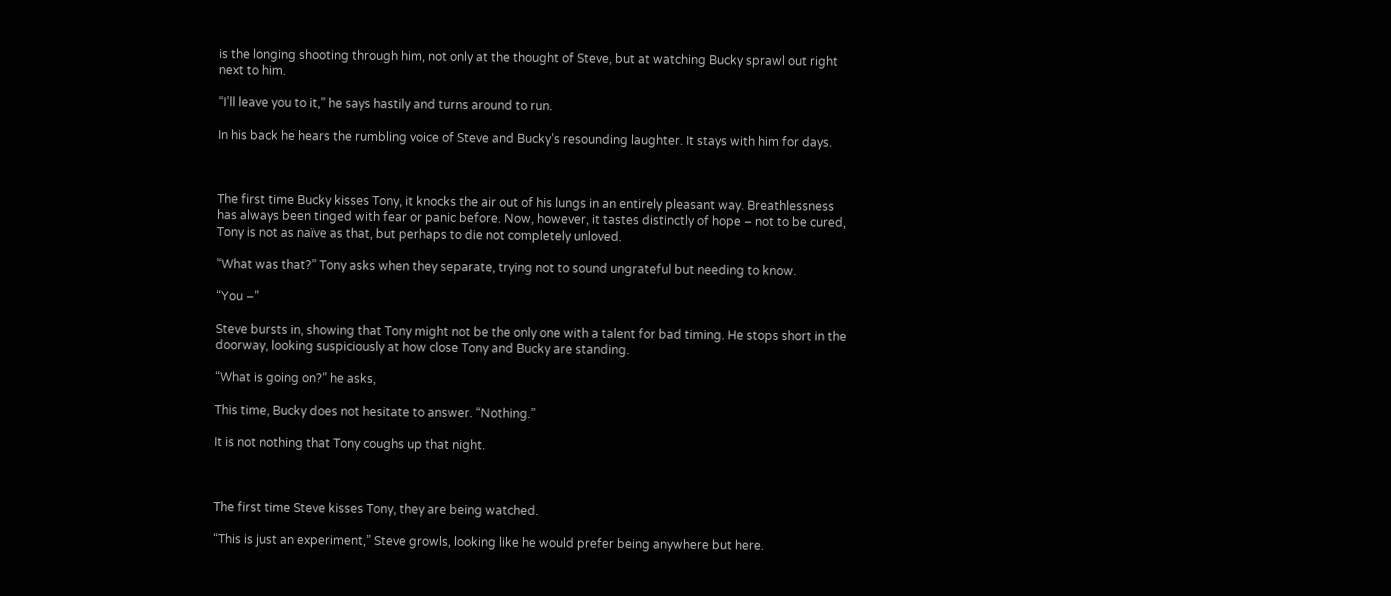is the longing shooting through him, not only at the thought of Steve, but at watching Bucky sprawl out right next to him.

“I’ll leave you to it,” he says hastily and turns around to run.

In his back he hears the rumbling voice of Steve and Bucky’s resounding laughter. It stays with him for days.



The first time Bucky kisses Tony, it knocks the air out of his lungs in an entirely pleasant way. Breathlessness has always been tinged with fear or panic before. Now, however, it tastes distinctly of hope – not to be cured, Tony is not as naïve as that, but perhaps to die not completely unloved.

“What was that?” Tony asks when they separate, trying not to sound ungrateful but needing to know.

“You –”

Steve bursts in, showing that Tony might not be the only one with a talent for bad timing. He stops short in the doorway, looking suspiciously at how close Tony and Bucky are standing.

“What is going on?” he asks,

This time, Bucky does not hesitate to answer. “Nothing.”

It is not nothing that Tony coughs up that night.



The first time Steve kisses Tony, they are being watched.

“This is just an experiment,” Steve growls, looking like he would prefer being anywhere but here.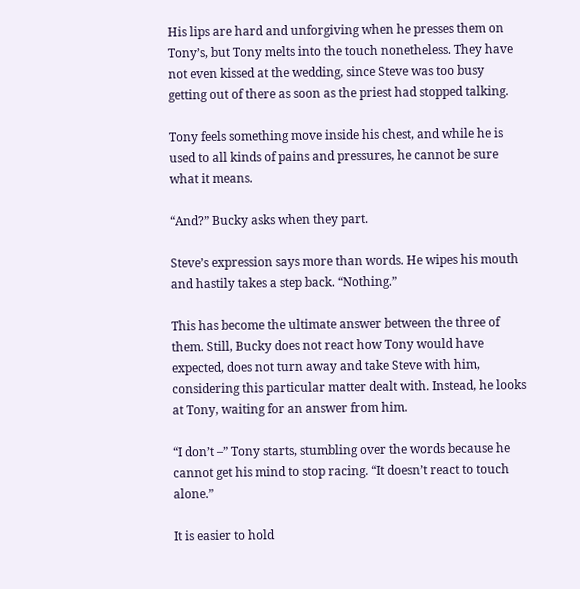His lips are hard and unforgiving when he presses them on Tony’s, but Tony melts into the touch nonetheless. They have not even kissed at the wedding, since Steve was too busy getting out of there as soon as the priest had stopped talking.

Tony feels something move inside his chest, and while he is used to all kinds of pains and pressures, he cannot be sure what it means.

“And?” Bucky asks when they part.

Steve’s expression says more than words. He wipes his mouth and hastily takes a step back. “Nothing.”

This has become the ultimate answer between the three of them. Still, Bucky does not react how Tony would have expected, does not turn away and take Steve with him, considering this particular matter dealt with. Instead, he looks at Tony, waiting for an answer from him.

“I don’t –” Tony starts, stumbling over the words because he cannot get his mind to stop racing. “It doesn’t react to touch alone.”

It is easier to hold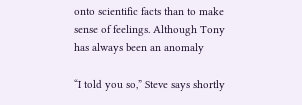onto scientific facts than to make sense of feelings. Although Tony has always been an anomaly

“I told you so,” Steve says shortly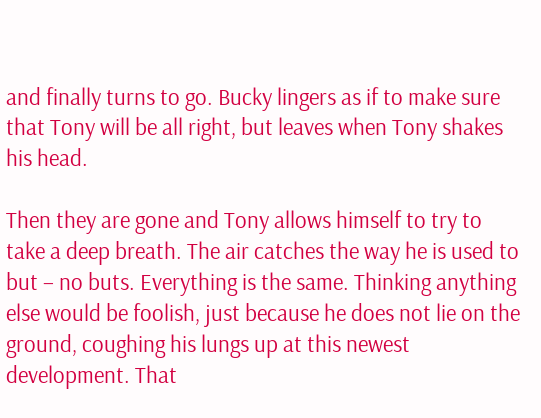and finally turns to go. Bucky lingers as if to make sure that Tony will be all right, but leaves when Tony shakes his head.

Then they are gone and Tony allows himself to try to take a deep breath. The air catches the way he is used to but – no buts. Everything is the same. Thinking anything else would be foolish, just because he does not lie on the ground, coughing his lungs up at this newest development. That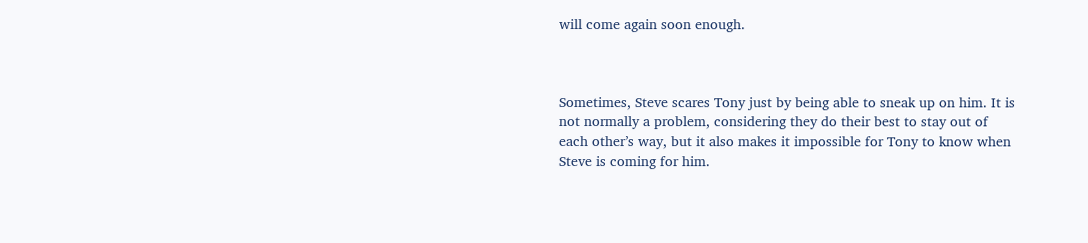will come again soon enough.



Sometimes, Steve scares Tony just by being able to sneak up on him. It is not normally a problem, considering they do their best to stay out of each other’s way, but it also makes it impossible for Tony to know when Steve is coming for him.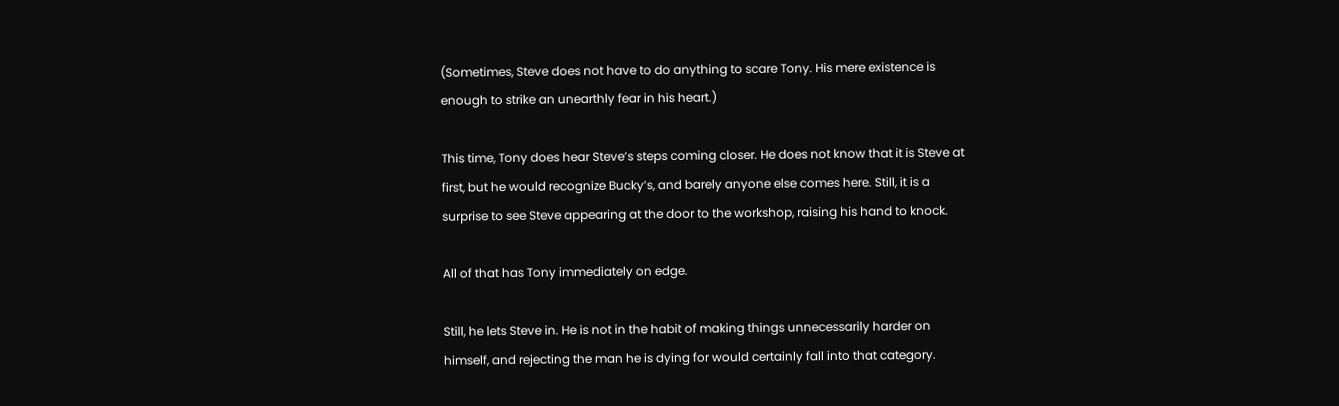(Sometimes, Steve does not have to do anything to scare Tony. His mere existence is enough to strike an unearthly fear in his heart.)

This time, Tony does hear Steve’s steps coming closer. He does not know that it is Steve at first, but he would recognize Bucky’s, and barely anyone else comes here. Still, it is a surprise to see Steve appearing at the door to the workshop, raising his hand to knock.

All of that has Tony immediately on edge.

Still, he lets Steve in. He is not in the habit of making things unnecessarily harder on himself, and rejecting the man he is dying for would certainly fall into that category.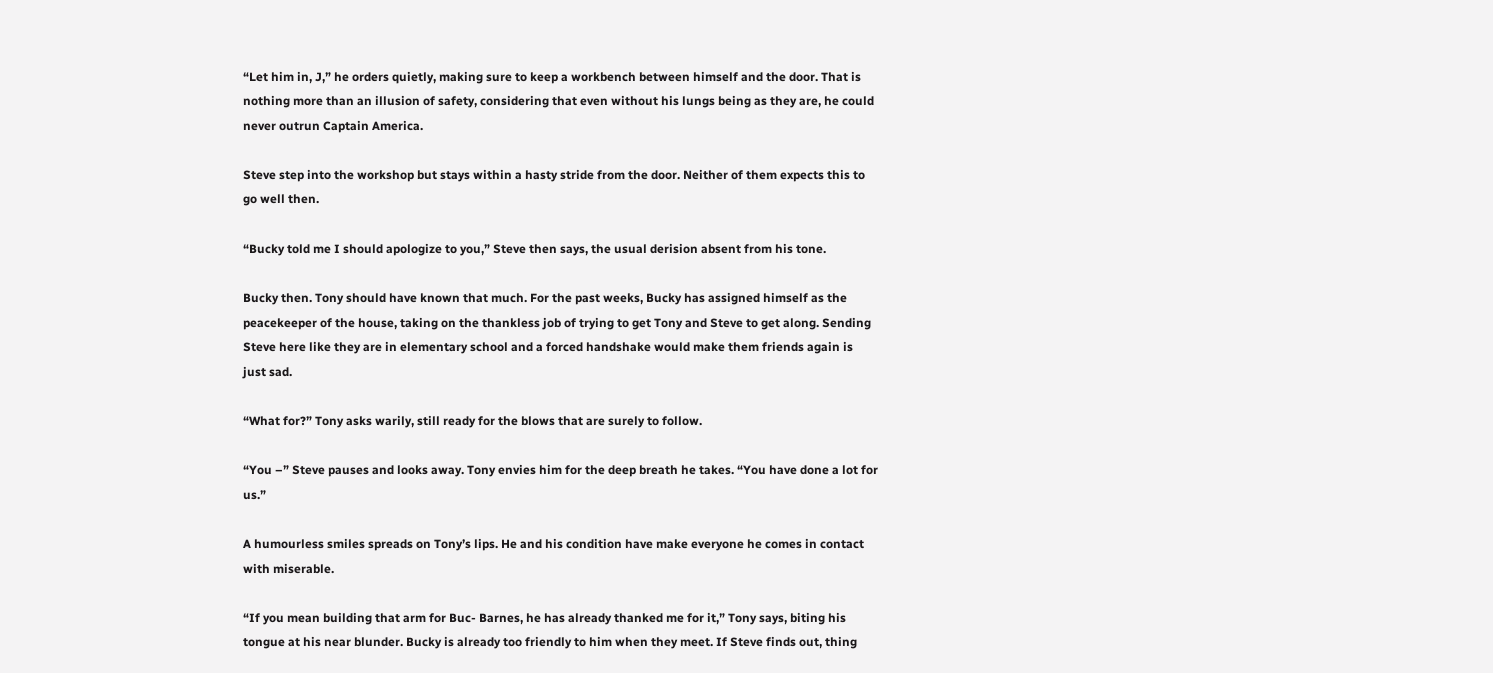“Let him in, J,” he orders quietly, making sure to keep a workbench between himself and the door. That is nothing more than an illusion of safety, considering that even without his lungs being as they are, he could never outrun Captain America.

Steve step into the workshop but stays within a hasty stride from the door. Neither of them expects this to go well then.

“Bucky told me I should apologize to you,” Steve then says, the usual derision absent from his tone.

Bucky then. Tony should have known that much. For the past weeks, Bucky has assigned himself as the peacekeeper of the house, taking on the thankless job of trying to get Tony and Steve to get along. Sending Steve here like they are in elementary school and a forced handshake would make them friends again is just sad.

“What for?” Tony asks warily, still ready for the blows that are surely to follow.

“You –” Steve pauses and looks away. Tony envies him for the deep breath he takes. “You have done a lot for us.”

A humourless smiles spreads on Tony’s lips. He and his condition have make everyone he comes in contact with miserable.

“If you mean building that arm for Buc- Barnes, he has already thanked me for it,” Tony says, biting his tongue at his near blunder. Bucky is already too friendly to him when they meet. If Steve finds out, thing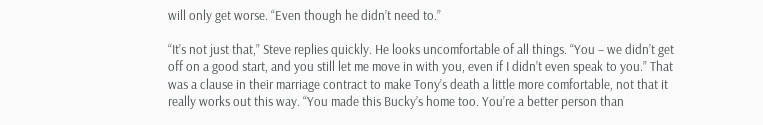will only get worse. “Even though he didn’t need to.”

“It’s not just that,” Steve replies quickly. He looks uncomfortable of all things. “You – we didn’t get off on a good start, and you still let me move in with you, even if I didn’t even speak to you.” That was a clause in their marriage contract to make Tony’s death a little more comfortable, not that it really works out this way. “You made this Bucky’s home too. You’re a better person than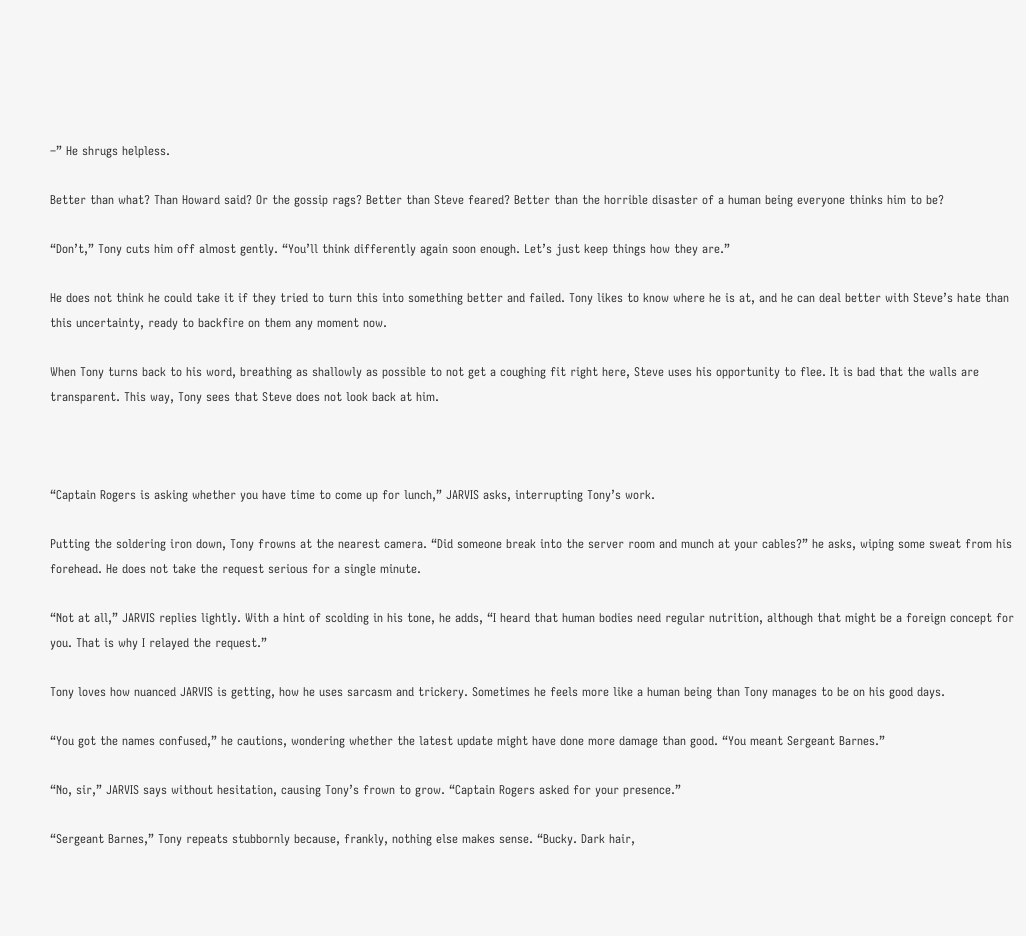–” He shrugs helpless.

Better than what? Than Howard said? Or the gossip rags? Better than Steve feared? Better than the horrible disaster of a human being everyone thinks him to be?

“Don’t,” Tony cuts him off almost gently. “You’ll think differently again soon enough. Let’s just keep things how they are.”

He does not think he could take it if they tried to turn this into something better and failed. Tony likes to know where he is at, and he can deal better with Steve’s hate than this uncertainty, ready to backfire on them any moment now.

When Tony turns back to his word, breathing as shallowly as possible to not get a coughing fit right here, Steve uses his opportunity to flee. It is bad that the walls are transparent. This way, Tony sees that Steve does not look back at him.



“Captain Rogers is asking whether you have time to come up for lunch,” JARVIS asks, interrupting Tony’s work.

Putting the soldering iron down, Tony frowns at the nearest camera. “Did someone break into the server room and munch at your cables?” he asks, wiping some sweat from his forehead. He does not take the request serious for a single minute.

“Not at all,” JARVIS replies lightly. With a hint of scolding in his tone, he adds, “I heard that human bodies need regular nutrition, although that might be a foreign concept for you. That is why I relayed the request.”

Tony loves how nuanced JARVIS is getting, how he uses sarcasm and trickery. Sometimes he feels more like a human being than Tony manages to be on his good days.

“You got the names confused,” he cautions, wondering whether the latest update might have done more damage than good. “You meant Sergeant Barnes.”

“No, sir,” JARVIS says without hesitation, causing Tony’s frown to grow. “Captain Rogers asked for your presence.”

“Sergeant Barnes,” Tony repeats stubbornly because, frankly, nothing else makes sense. “Bucky. Dark hair,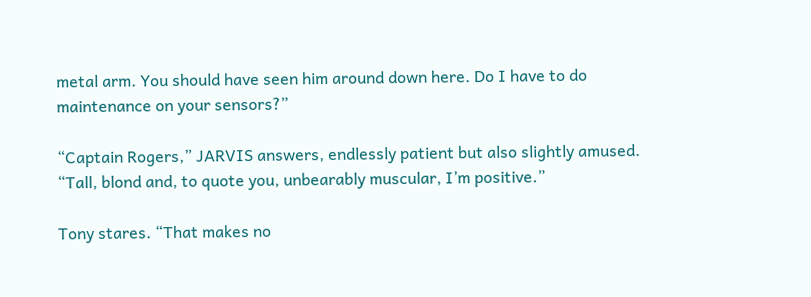metal arm. You should have seen him around down here. Do I have to do maintenance on your sensors?”

“Captain Rogers,” JARVIS answers, endlessly patient but also slightly amused. “Tall, blond and, to quote you, unbearably muscular, I’m positive.”

Tony stares. “That makes no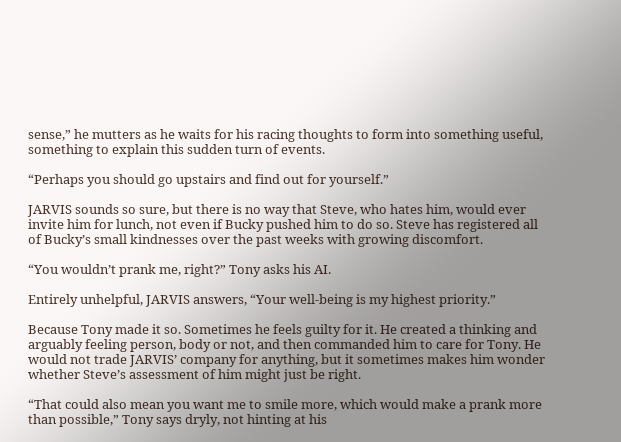sense,” he mutters as he waits for his racing thoughts to form into something useful, something to explain this sudden turn of events.

“Perhaps you should go upstairs and find out for yourself.”

JARVIS sounds so sure, but there is no way that Steve, who hates him, would ever invite him for lunch, not even if Bucky pushed him to do so. Steve has registered all of Bucky’s small kindnesses over the past weeks with growing discomfort.

“You wouldn’t prank me, right?” Tony asks his AI.

Entirely unhelpful, JARVIS answers, “Your well-being is my highest priority.”

Because Tony made it so. Sometimes he feels guilty for it. He created a thinking and arguably feeling person, body or not, and then commanded him to care for Tony. He would not trade JARVIS’ company for anything, but it sometimes makes him wonder whether Steve’s assessment of him might just be right.

“That could also mean you want me to smile more, which would make a prank more than possible,” Tony says dryly, not hinting at his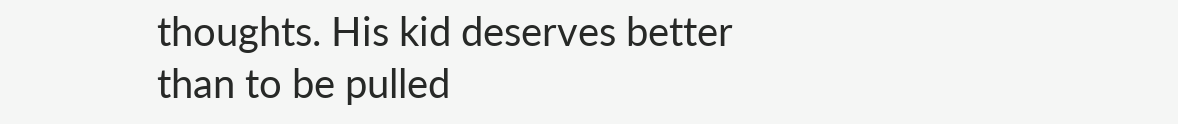thoughts. His kid deserves better than to be pulled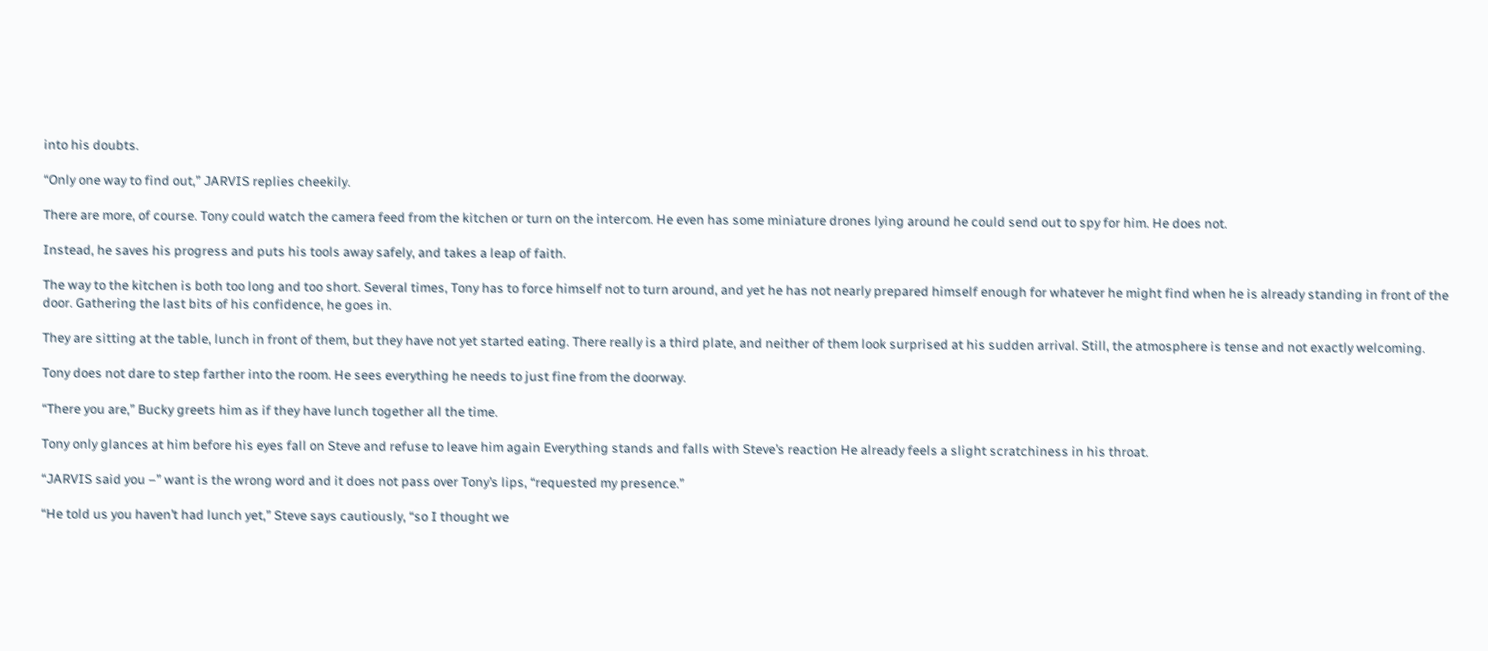into his doubts.

“Only one way to find out,” JARVIS replies cheekily.

There are more, of course. Tony could watch the camera feed from the kitchen or turn on the intercom. He even has some miniature drones lying around he could send out to spy for him. He does not.

Instead, he saves his progress and puts his tools away safely, and takes a leap of faith.

The way to the kitchen is both too long and too short. Several times, Tony has to force himself not to turn around, and yet he has not nearly prepared himself enough for whatever he might find when he is already standing in front of the door. Gathering the last bits of his confidence, he goes in.

They are sitting at the table, lunch in front of them, but they have not yet started eating. There really is a third plate, and neither of them look surprised at his sudden arrival. Still, the atmosphere is tense and not exactly welcoming.

Tony does not dare to step farther into the room. He sees everything he needs to just fine from the doorway.

“There you are,” Bucky greets him as if they have lunch together all the time.

Tony only glances at him before his eyes fall on Steve and refuse to leave him again Everything stands and falls with Steve’s reaction He already feels a slight scratchiness in his throat.

“JARVIS said you –” want is the wrong word and it does not pass over Tony’s lips, “requested my presence.”

“He told us you haven’t had lunch yet,” Steve says cautiously, “so I thought we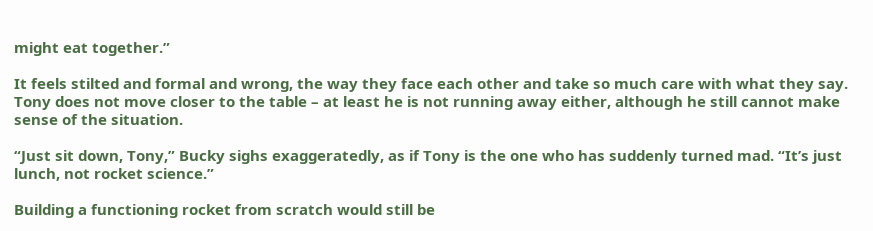might eat together.”

It feels stilted and formal and wrong, the way they face each other and take so much care with what they say. Tony does not move closer to the table – at least he is not running away either, although he still cannot make sense of the situation.

“Just sit down, Tony,” Bucky sighs exaggeratedly, as if Tony is the one who has suddenly turned mad. “It’s just lunch, not rocket science.”

Building a functioning rocket from scratch would still be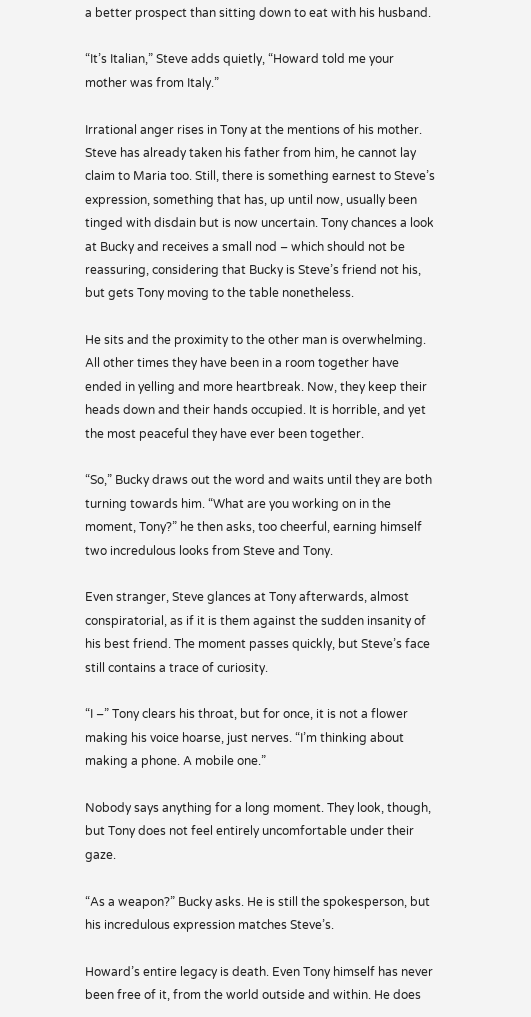a better prospect than sitting down to eat with his husband.

“It’s Italian,” Steve adds quietly, “Howard told me your mother was from Italy.”

Irrational anger rises in Tony at the mentions of his mother. Steve has already taken his father from him, he cannot lay claim to Maria too. Still, there is something earnest to Steve’s expression, something that has, up until now, usually been tinged with disdain but is now uncertain. Tony chances a look at Bucky and receives a small nod – which should not be reassuring, considering that Bucky is Steve’s friend not his, but gets Tony moving to the table nonetheless.

He sits and the proximity to the other man is overwhelming. All other times they have been in a room together have ended in yelling and more heartbreak. Now, they keep their heads down and their hands occupied. It is horrible, and yet the most peaceful they have ever been together.

“So,” Bucky draws out the word and waits until they are both turning towards him. “What are you working on in the moment, Tony?” he then asks, too cheerful, earning himself two incredulous looks from Steve and Tony.

Even stranger, Steve glances at Tony afterwards, almost conspiratorial, as if it is them against the sudden insanity of his best friend. The moment passes quickly, but Steve’s face still contains a trace of curiosity.

“I –” Tony clears his throat, but for once, it is not a flower making his voice hoarse, just nerves. “I’m thinking about making a phone. A mobile one.”

Nobody says anything for a long moment. They look, though, but Tony does not feel entirely uncomfortable under their gaze.

“As a weapon?” Bucky asks. He is still the spokesperson, but his incredulous expression matches Steve’s.

Howard’s entire legacy is death. Even Tony himself has never been free of it, from the world outside and within. He does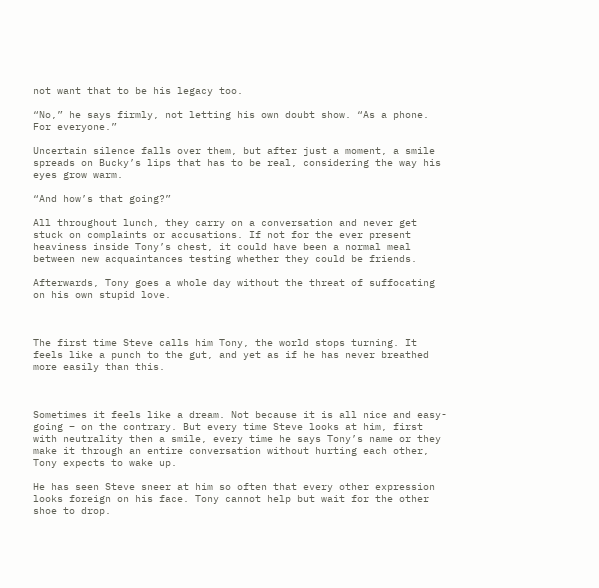not want that to be his legacy too.

“No,” he says firmly, not letting his own doubt show. “As a phone. For everyone.”

Uncertain silence falls over them, but after just a moment, a smile spreads on Bucky’s lips that has to be real, considering the way his eyes grow warm.

“And how’s that going?”

All throughout lunch, they carry on a conversation and never get stuck on complaints or accusations. If not for the ever present heaviness inside Tony’s chest, it could have been a normal meal between new acquaintances testing whether they could be friends.

Afterwards, Tony goes a whole day without the threat of suffocating on his own stupid love.



The first time Steve calls him Tony, the world stops turning. It feels like a punch to the gut, and yet as if he has never breathed more easily than this.



Sometimes it feels like a dream. Not because it is all nice and easy-going – on the contrary. But every time Steve looks at him, first with neutrality then a smile, every time he says Tony’s name or they make it through an entire conversation without hurting each other, Tony expects to wake up.

He has seen Steve sneer at him so often that every other expression looks foreign on his face. Tony cannot help but wait for the other shoe to drop.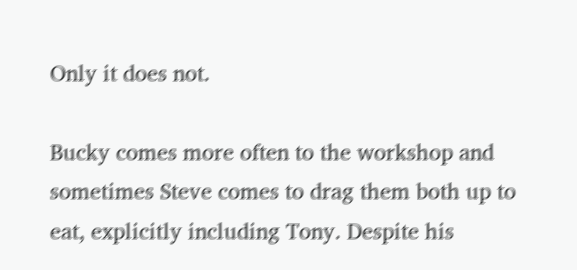Only it does not.

Bucky comes more often to the workshop and sometimes Steve comes to drag them both up to eat, explicitly including Tony. Despite his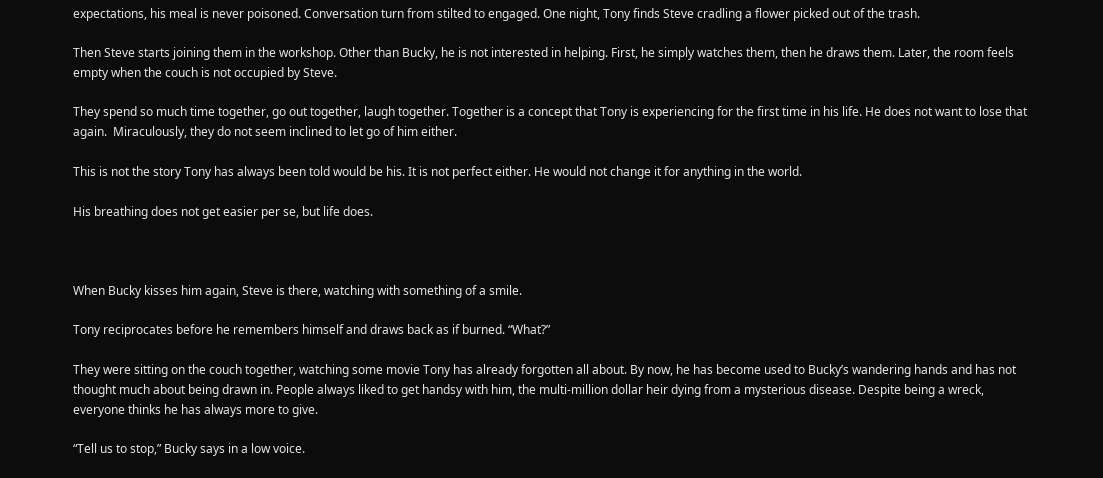expectations, his meal is never poisoned. Conversation turn from stilted to engaged. One night, Tony finds Steve cradling a flower picked out of the trash.

Then Steve starts joining them in the workshop. Other than Bucky, he is not interested in helping. First, he simply watches them, then he draws them. Later, the room feels empty when the couch is not occupied by Steve.

They spend so much time together, go out together, laugh together. Together is a concept that Tony is experiencing for the first time in his life. He does not want to lose that again.  Miraculously, they do not seem inclined to let go of him either.

This is not the story Tony has always been told would be his. It is not perfect either. He would not change it for anything in the world.

His breathing does not get easier per se, but life does.



When Bucky kisses him again, Steve is there, watching with something of a smile.

Tony reciprocates before he remembers himself and draws back as if burned. “What?”

They were sitting on the couch together, watching some movie Tony has already forgotten all about. By now, he has become used to Bucky’s wandering hands and has not thought much about being drawn in. People always liked to get handsy with him, the multi-million dollar heir dying from a mysterious disease. Despite being a wreck, everyone thinks he has always more to give.

“Tell us to stop,” Bucky says in a low voice.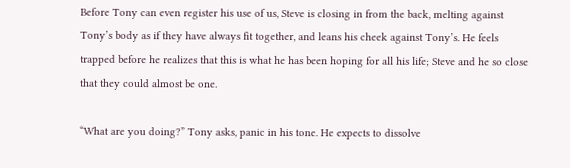Before Tony can even register his use of us, Steve is closing in from the back, melting against Tony’s body as if they have always fit together, and leans his cheek against Tony’s. He feels trapped before he realizes that this is what he has been hoping for all his life; Steve and he so close that they could almost be one.

“What are you doing?” Tony asks, panic in his tone. He expects to dissolve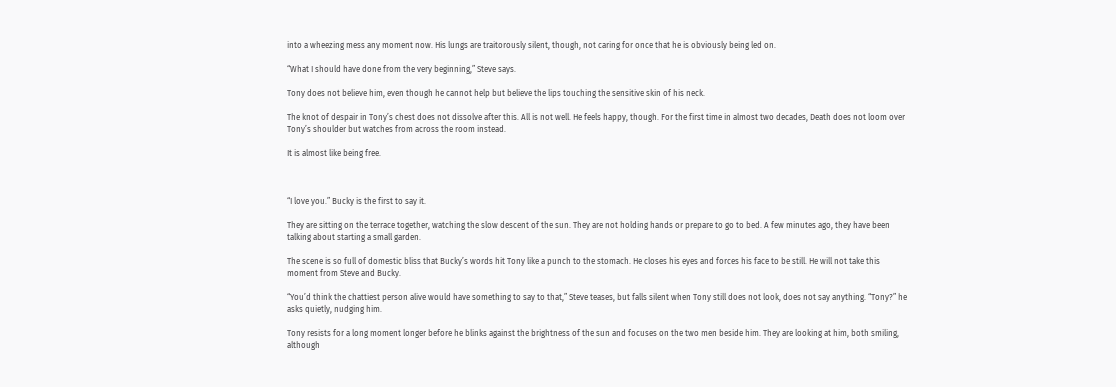into a wheezing mess any moment now. His lungs are traitorously silent, though, not caring for once that he is obviously being led on.

“What I should have done from the very beginning,” Steve says.

Tony does not believe him, even though he cannot help but believe the lips touching the sensitive skin of his neck.

The knot of despair in Tony’s chest does not dissolve after this. All is not well. He feels happy, though. For the first time in almost two decades, Death does not loom over Tony’s shoulder but watches from across the room instead.

It is almost like being free.



“I love you.” Bucky is the first to say it.

They are sitting on the terrace together, watching the slow descent of the sun. They are not holding hands or prepare to go to bed. A few minutes ago, they have been talking about starting a small garden.

The scene is so full of domestic bliss that Bucky’s words hit Tony like a punch to the stomach. He closes his eyes and forces his face to be still. He will not take this moment from Steve and Bucky.

“You’d think the chattiest person alive would have something to say to that,” Steve teases, but falls silent when Tony still does not look, does not say anything. “Tony?” he asks quietly, nudging him.

Tony resists for a long moment longer before he blinks against the brightness of the sun and focuses on the two men beside him. They are looking at him, both smiling, although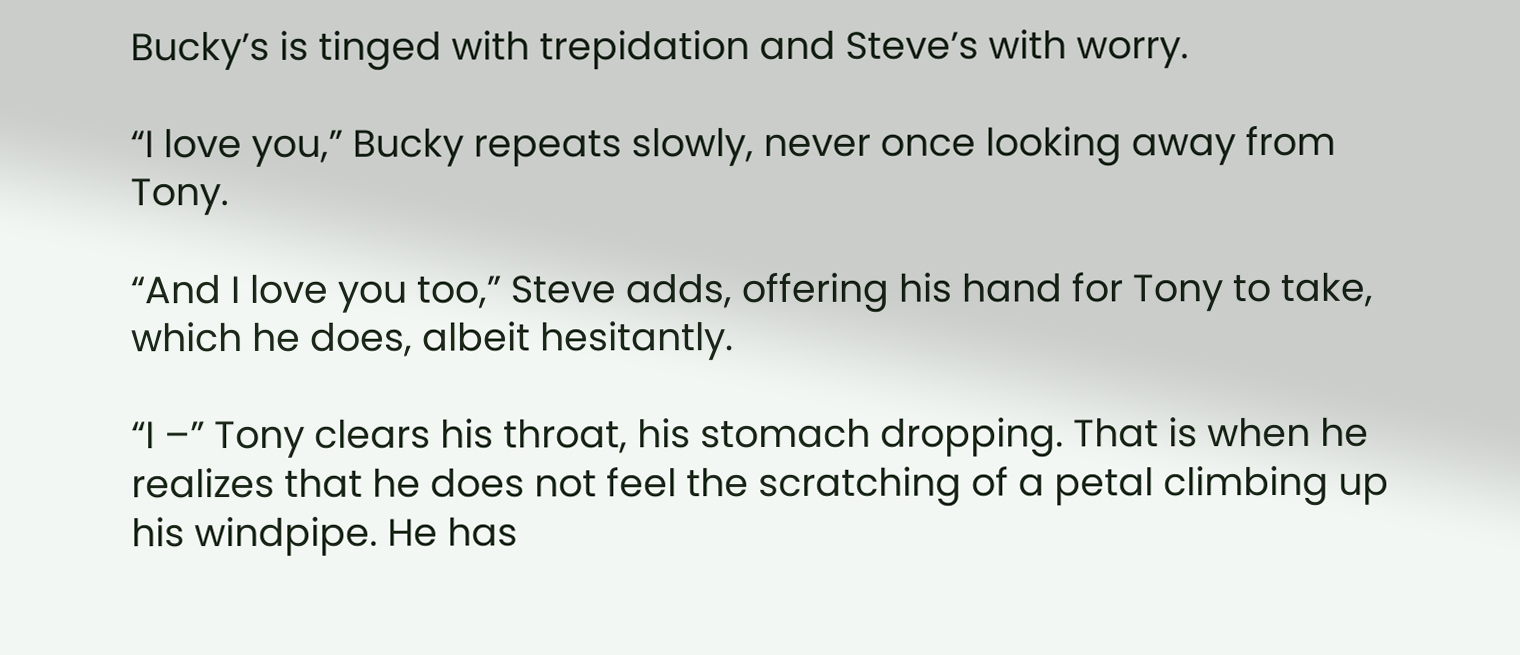Bucky’s is tinged with trepidation and Steve’s with worry.

“I love you,” Bucky repeats slowly, never once looking away from Tony.

“And I love you too,” Steve adds, offering his hand for Tony to take, which he does, albeit hesitantly.

“I –” Tony clears his throat, his stomach dropping. That is when he realizes that he does not feel the scratching of a petal climbing up his windpipe. He has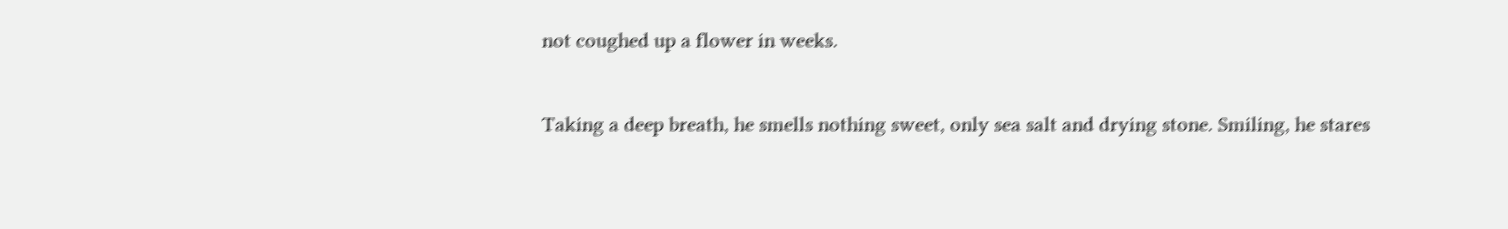not coughed up a flower in weeks.

Taking a deep breath, he smells nothing sweet, only sea salt and drying stone. Smiling, he stares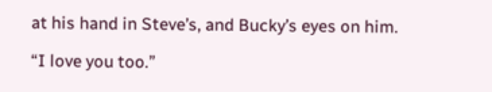at his hand in Steve’s, and Bucky’s eyes on him.

“I love you too.”